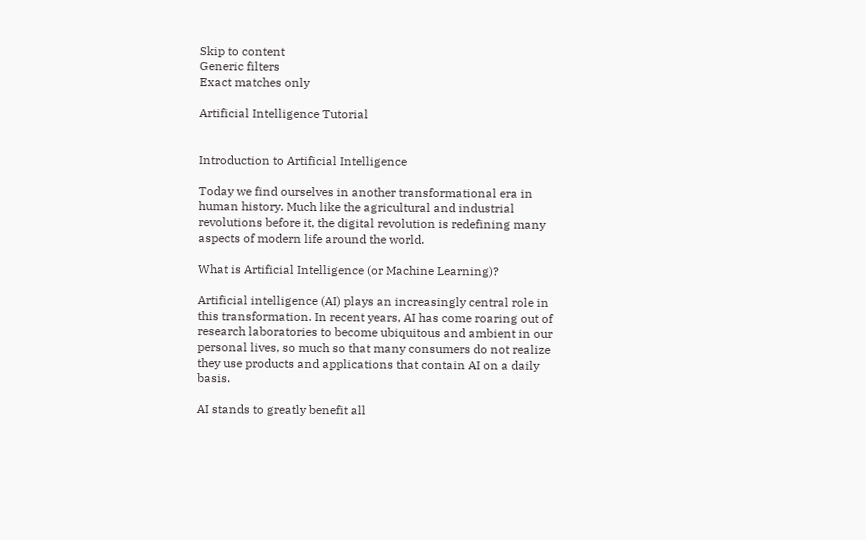Skip to content
Generic filters
Exact matches only

Artificial Intelligence Tutorial


Introduction to Artificial Intelligence

Today we find ourselves in another transformational era in human history. Much like the agricultural and industrial revolutions before it, the digital revolution is redefining many aspects of modern life around the world.

What is Artificial Intelligence (or Machine Learning)?

Artificial intelligence (AI) plays an increasingly central role in this transformation. In recent years, AI has come roaring out of research laboratories to become ubiquitous and ambient in our personal lives, so much so that many consumers do not realize they use products and applications that contain AI on a daily basis.

AI stands to greatly benefit all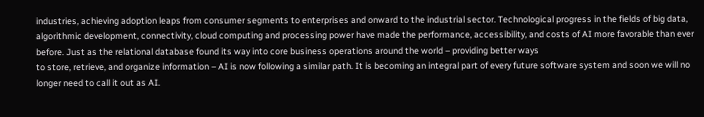industries, achieving adoption leaps from consumer segments to enterprises and onward to the industrial sector. Technological progress in the fields of big data, algorithmic development, connectivity, cloud computing and processing power have made the performance, accessibility, and costs of AI more favorable than ever before. Just as the relational database found its way into core business operations around the world – providing better ways
to store, retrieve, and organize information – AI is now following a similar path. It is becoming an integral part of every future software system and soon we will no longer need to call it out as AI.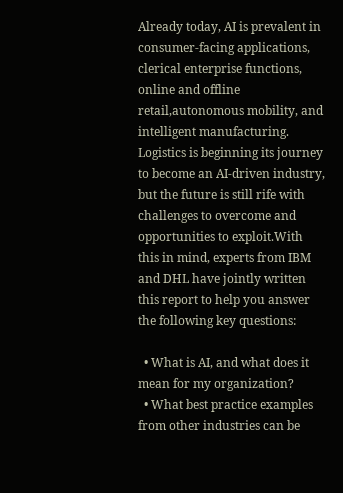Already today, AI is prevalent in consumer-facing applications, clerical enterprise functions, online and offline retail,autonomous mobility, and intelligent manufacturing. Logistics is beginning its journey to become an AI-driven industry, but the future is still rife with challenges to overcome and opportunities to exploit.With this in mind, experts from IBM and DHL have jointly written this report to help you answer the following key questions:

  • What is AI, and what does it mean for my organization?
  • What best practice examples from other industries can be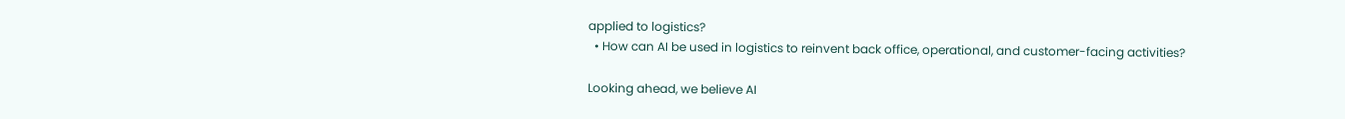applied to logistics?
  • How can AI be used in logistics to reinvent back office, operational, and customer-facing activities?

Looking ahead, we believe AI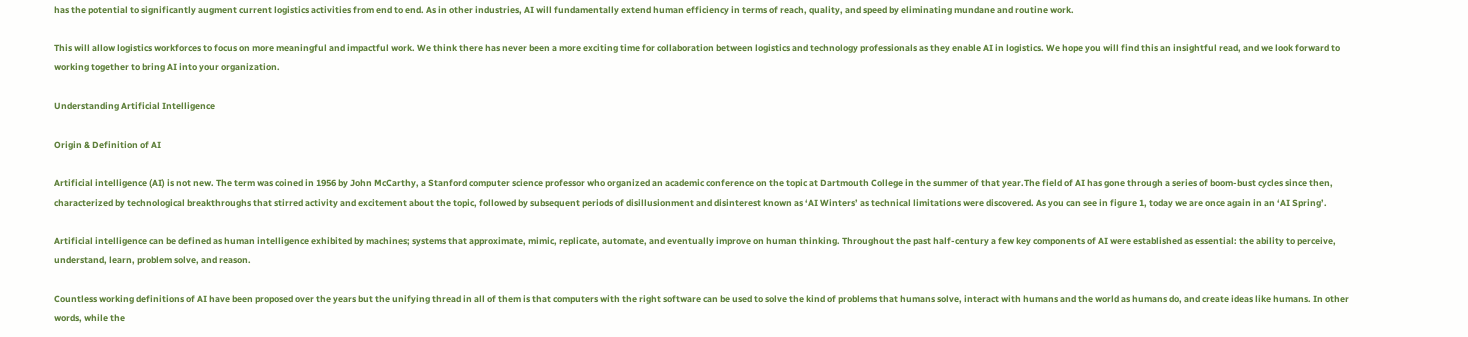has the potential to significantly augment current logistics activities from end to end. As in other industries, AI will fundamentally extend human efficiency in terms of reach, quality, and speed by eliminating mundane and routine work.

This will allow logistics workforces to focus on more meaningful and impactful work. We think there has never been a more exciting time for collaboration between logistics and technology professionals as they enable AI in logistics. We hope you will find this an insightful read, and we look forward to working together to bring AI into your organization.

Understanding Artificial Intelligence

Origin & Definition of AI

Artificial intelligence (AI) is not new. The term was coined in 1956 by John McCarthy, a Stanford computer science professor who organized an academic conference on the topic at Dartmouth College in the summer of that year.The field of AI has gone through a series of boom-bust cycles since then, characterized by technological breakthroughs that stirred activity and excitement about the topic, followed by subsequent periods of disillusionment and disinterest known as ‘AI Winters’ as technical limitations were discovered. As you can see in figure 1, today we are once again in an ‘AI Spring’.

Artificial intelligence can be defined as human intelligence exhibited by machines; systems that approximate, mimic, replicate, automate, and eventually improve on human thinking. Throughout the past half-century a few key components of AI were established as essential: the ability to perceive, understand, learn, problem solve, and reason.

Countless working definitions of AI have been proposed over the years but the unifying thread in all of them is that computers with the right software can be used to solve the kind of problems that humans solve, interact with humans and the world as humans do, and create ideas like humans. In other words, while the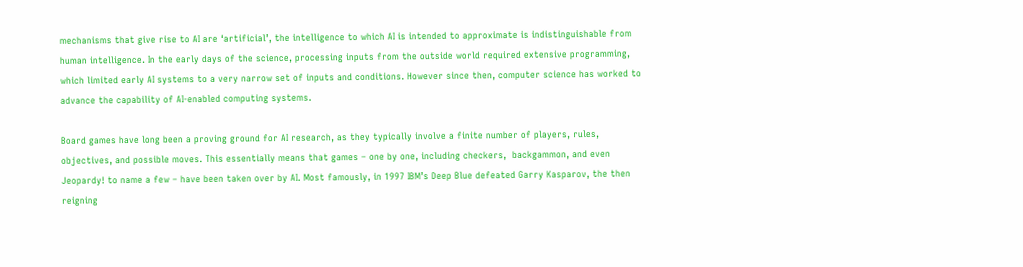mechanisms that give rise to AI are ‘artificial’, the intelligence to which AI is intended to approximate is indistinguishable from human intelligence. In the early days of the science, processing inputs from the outside world required extensive programming, which limited early AI systems to a very narrow set of inputs and conditions. However since then, computer science has worked to advance the capability of AI-enabled computing systems.

Board games have long been a proving ground for AI research, as they typically involve a finite number of players, rules, objectives, and possible moves. This essentially means that games – one by one, including checkers,  backgammon, and even Jeopardy! to name a few – have been taken over by AI. Most famously, in 1997 IBM’s Deep Blue defeated Garry Kasparov, the then reigning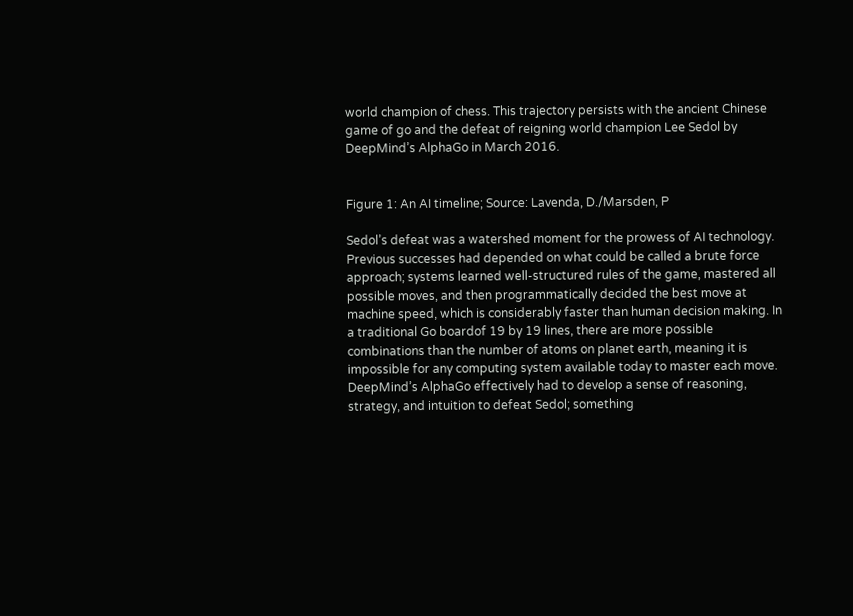world champion of chess. This trajectory persists with the ancient Chinese game of go and the defeat of reigning world champion Lee Sedol by DeepMind’s AlphaGo in March 2016.


Figure 1: An AI timeline; Source: Lavenda, D./Marsden, P

Sedol’s defeat was a watershed moment for the prowess of AI technology. Previous successes had depended on what could be called a brute force approach; systems learned well-structured rules of the game, mastered all possible moves, and then programmatically decided the best move at machine speed, which is considerably faster than human decision making. In a traditional Go boardof 19 by 19 lines, there are more possible combinations than the number of atoms on planet earth, meaning it is impossible for any computing system available today to master each move. DeepMind’s AlphaGo effectively had to develop a sense of reasoning, strategy, and intuition to defeat Sedol; something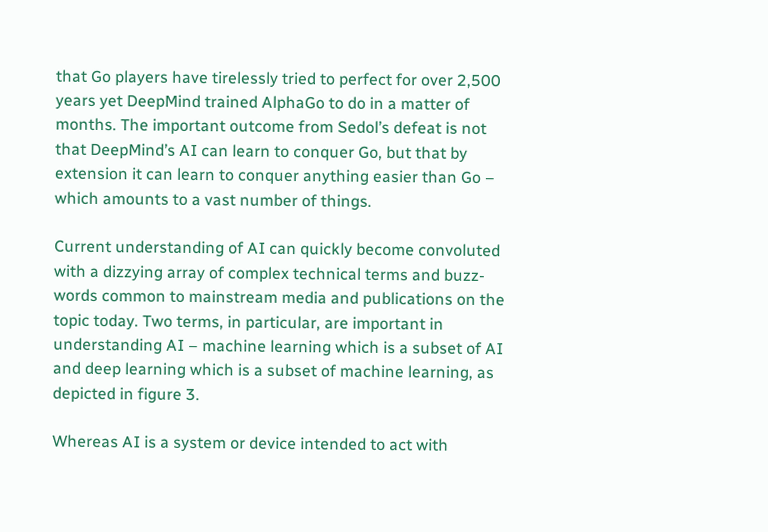that Go players have tirelessly tried to perfect for over 2,500 years yet DeepMind trained AlphaGo to do in a matter of months. The important outcome from Sedol’s defeat is not that DeepMind’s AI can learn to conquer Go, but that by extension it can learn to conquer anything easier than Go – which amounts to a vast number of things.

Current understanding of AI can quickly become convoluted with a dizzying array of complex technical terms and buzz-words common to mainstream media and publications on the topic today. Two terms, in particular, are important in understanding AI – machine learning which is a subset of AI and deep learning which is a subset of machine learning, as depicted in figure 3.

Whereas AI is a system or device intended to act with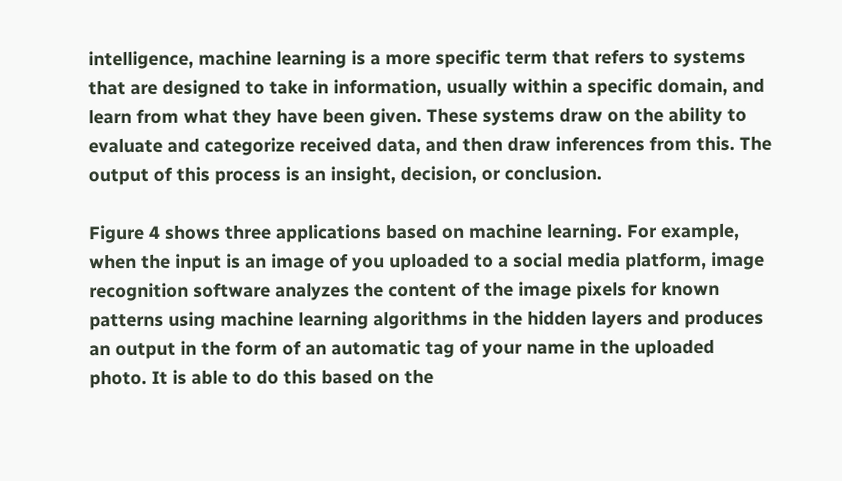intelligence, machine learning is a more specific term that refers to systems that are designed to take in information, usually within a specific domain, and learn from what they have been given. These systems draw on the ability to evaluate and categorize received data, and then draw inferences from this. The output of this process is an insight, decision, or conclusion.

Figure 4 shows three applications based on machine learning. For example, when the input is an image of you uploaded to a social media platform, image recognition software analyzes the content of the image pixels for known patterns using machine learning algorithms in the hidden layers and produces an output in the form of an automatic tag of your name in the uploaded photo. It is able to do this based on the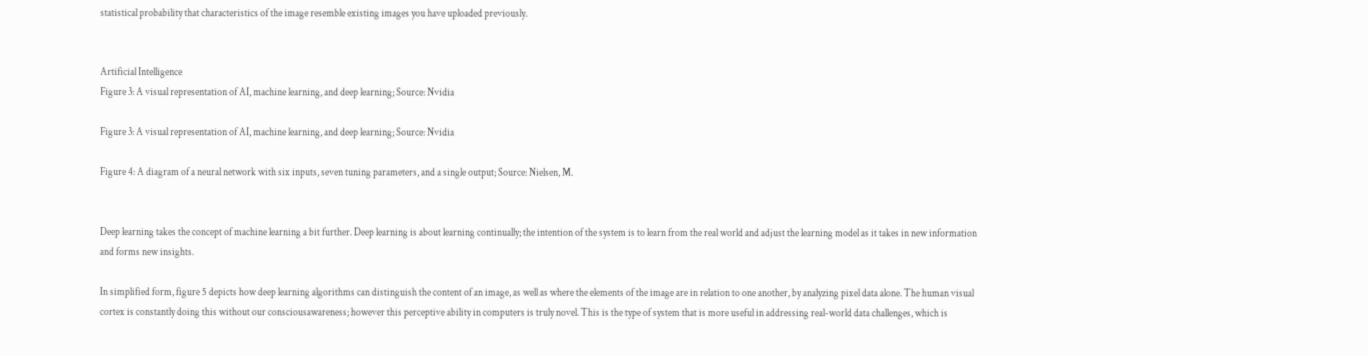statistical probability that characteristics of the image resemble existing images you have uploaded previously.


Artificial Intelligence
Figure 3: A visual representation of AI, machine learning, and deep learning; Source: Nvidia

Figure 3: A visual representation of AI, machine learning, and deep learning; Source: Nvidia

Figure 4: A diagram of a neural network with six inputs, seven tuning parameters, and a single output; Source: Nielsen, M.


Deep learning takes the concept of machine learning a bit further. Deep learning is about learning continually; the intention of the system is to learn from the real world and adjust the learning model as it takes in new information and forms new insights.

In simplified form, figure 5 depicts how deep learning algorithms can distinguish the content of an image, as well as where the elements of the image are in relation to one another, by analyzing pixel data alone. The human visual cortex is constantly doing this without our consciousawareness; however this perceptive ability in computers is truly novel. This is the type of system that is more useful in addressing real-world data challenges, which is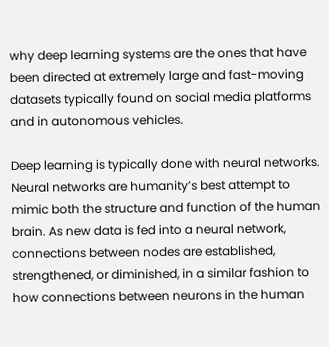why deep learning systems are the ones that have been directed at extremely large and fast-moving datasets typically found on social media platforms and in autonomous vehicles.

Deep learning is typically done with neural networks. Neural networks are humanity’s best attempt to mimic both the structure and function of the human brain. As new data is fed into a neural network, connections between nodes are established, strengthened, or diminished, in a similar fashion to how connections between neurons in the human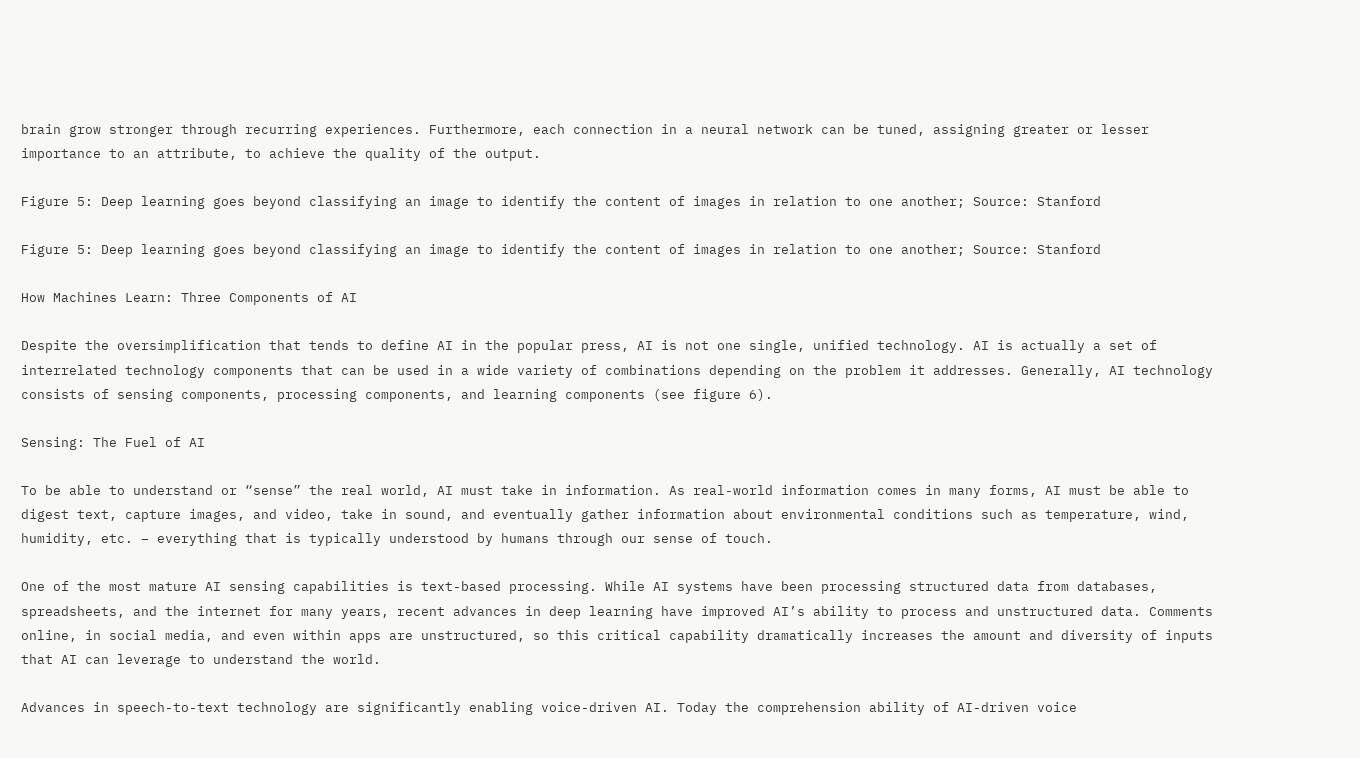brain grow stronger through recurring experiences. Furthermore, each connection in a neural network can be tuned, assigning greater or lesser importance to an attribute, to achieve the quality of the output.

Figure 5: Deep learning goes beyond classifying an image to identify the content of images in relation to one another; Source: Stanford

Figure 5: Deep learning goes beyond classifying an image to identify the content of images in relation to one another; Source: Stanford

How Machines Learn: Three Components of AI

Despite the oversimplification that tends to define AI in the popular press, AI is not one single, unified technology. AI is actually a set of interrelated technology components that can be used in a wide variety of combinations depending on the problem it addresses. Generally, AI technology consists of sensing components, processing components, and learning components (see figure 6).

Sensing: The Fuel of AI

To be able to understand or “sense” the real world, AI must take in information. As real-world information comes in many forms, AI must be able to digest text, capture images, and video, take in sound, and eventually gather information about environmental conditions such as temperature, wind, humidity, etc. – everything that is typically understood by humans through our sense of touch.

One of the most mature AI sensing capabilities is text-based processing. While AI systems have been processing structured data from databases, spreadsheets, and the internet for many years, recent advances in deep learning have improved AI’s ability to process and unstructured data. Comments online, in social media, and even within apps are unstructured, so this critical capability dramatically increases the amount and diversity of inputs that AI can leverage to understand the world.

Advances in speech-to-text technology are significantly enabling voice-driven AI. Today the comprehension ability of AI-driven voice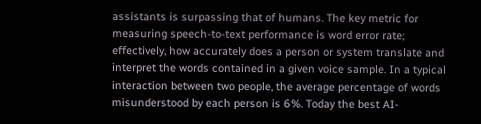assistants is surpassing that of humans. The key metric for measuring speech-to-text performance is word error rate; effectively, how accurately does a person or system translate and interpret the words contained in a given voice sample. In a typical interaction between two people, the average percentage of words misunderstood by each person is 6%. Today the best AI-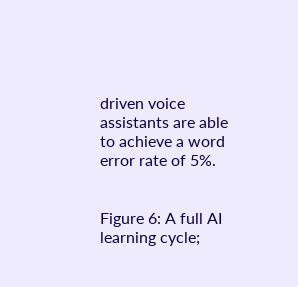driven voice assistants are able to achieve a word error rate of 5%.


Figure 6: A full AI learning cycle;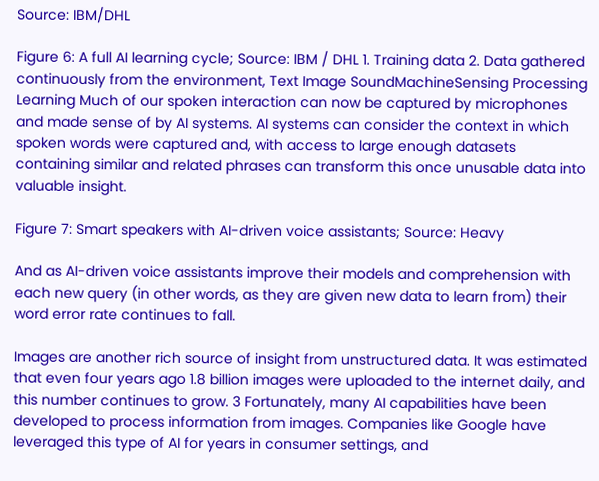Source: IBM/DHL

Figure 6: A full AI learning cycle; Source: IBM / DHL 1. Training data 2. Data gathered continuously from the environment, Text Image SoundMachineSensing Processing Learning Much of our spoken interaction can now be captured by microphones and made sense of by AI systems. AI systems can consider the context in which spoken words were captured and, with access to large enough datasets containing similar and related phrases can transform this once unusable data into valuable insight.

Figure 7: Smart speakers with AI-driven voice assistants; Source: Heavy

And as AI-driven voice assistants improve their models and comprehension with each new query (in other words, as they are given new data to learn from) their word error rate continues to fall.

Images are another rich source of insight from unstructured data. It was estimated that even four years ago 1.8 billion images were uploaded to the internet daily, and this number continues to grow. 3 Fortunately, many AI capabilities have been developed to process information from images. Companies like Google have leveraged this type of AI for years in consumer settings, and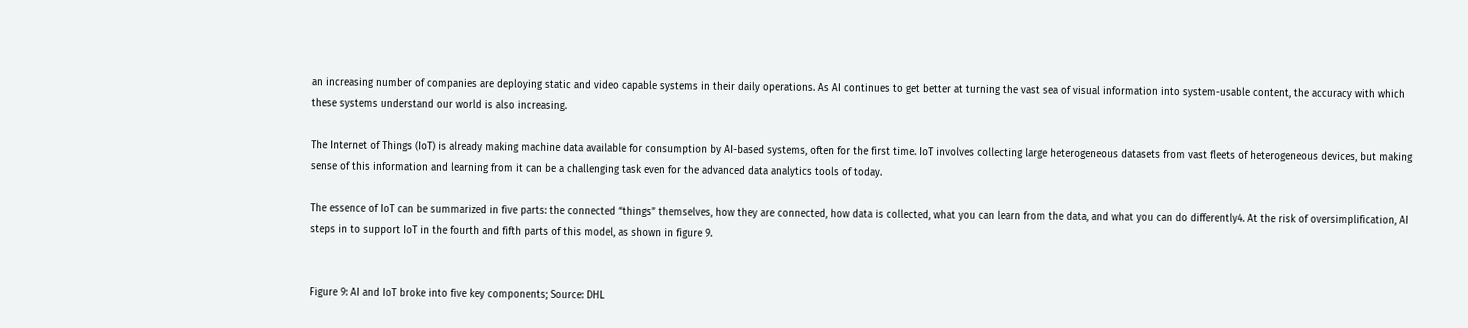an increasing number of companies are deploying static and video capable systems in their daily operations. As AI continues to get better at turning the vast sea of visual information into system-usable content, the accuracy with which these systems understand our world is also increasing.

The Internet of Things (IoT) is already making machine data available for consumption by AI-based systems, often for the first time. IoT involves collecting large heterogeneous datasets from vast fleets of heterogeneous devices, but making sense of this information and learning from it can be a challenging task even for the advanced data analytics tools of today.

The essence of IoT can be summarized in five parts: the connected “things” themselves, how they are connected, how data is collected, what you can learn from the data, and what you can do differently4. At the risk of oversimplification, AI steps in to support IoT in the fourth and fifth parts of this model, as shown in figure 9.


Figure 9: AI and IoT broke into five key components; Source: DHL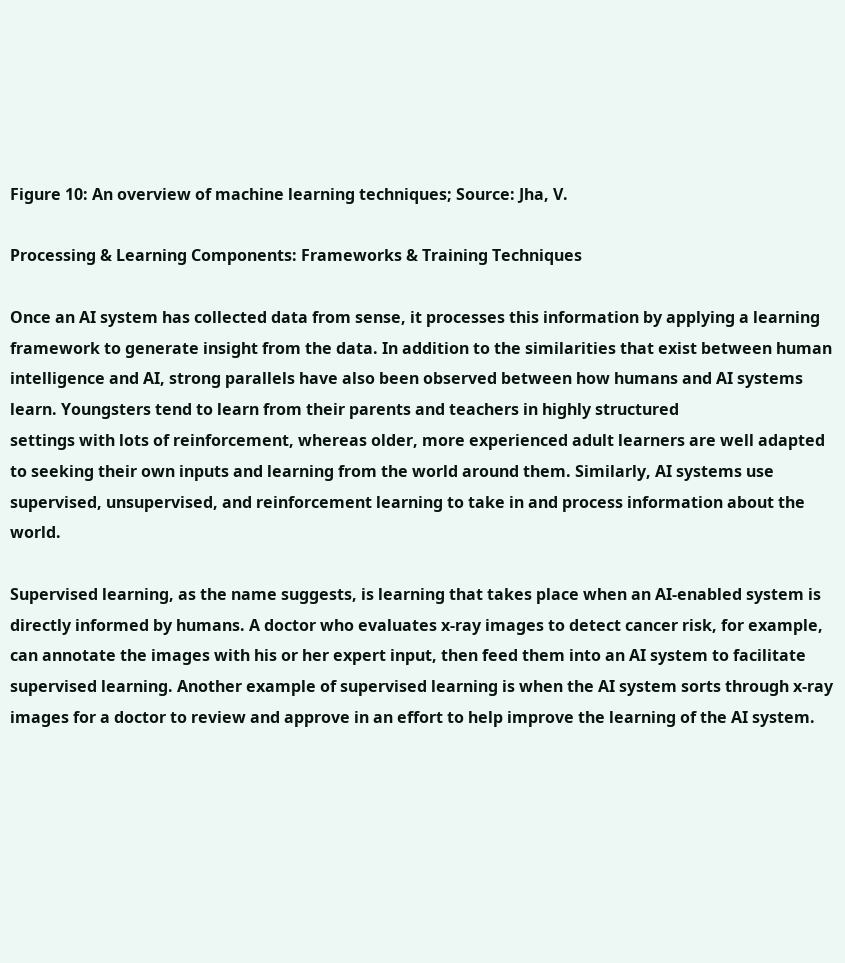Figure 10: An overview of machine learning techniques; Source: Jha, V.

Processing & Learning Components: Frameworks & Training Techniques

Once an AI system has collected data from sense, it processes this information by applying a learning framework to generate insight from the data. In addition to the similarities that exist between human intelligence and AI, strong parallels have also been observed between how humans and AI systems learn. Youngsters tend to learn from their parents and teachers in highly structured
settings with lots of reinforcement, whereas older, more experienced adult learners are well adapted to seeking their own inputs and learning from the world around them. Similarly, AI systems use supervised, unsupervised, and reinforcement learning to take in and process information about the world.

Supervised learning, as the name suggests, is learning that takes place when an AI-enabled system is directly informed by humans. A doctor who evaluates x-ray images to detect cancer risk, for example, can annotate the images with his or her expert input, then feed them into an AI system to facilitate supervised learning. Another example of supervised learning is when the AI system sorts through x-ray images for a doctor to review and approve in an effort to help improve the learning of the AI system.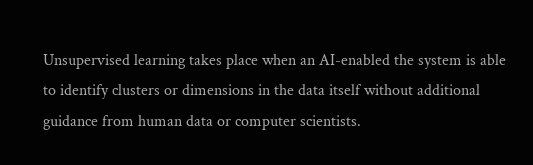Unsupervised learning takes place when an AI-enabled the system is able to identify clusters or dimensions in the data itself without additional guidance from human data or computer scientists.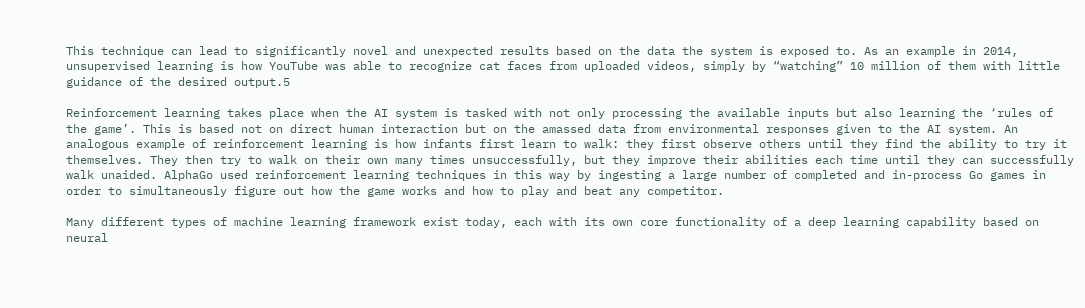This technique can lead to significantly novel and unexpected results based on the data the system is exposed to. As an example in 2014, unsupervised learning is how YouTube was able to recognize cat faces from uploaded videos, simply by “watching” 10 million of them with little guidance of the desired output.5

Reinforcement learning takes place when the AI system is tasked with not only processing the available inputs but also learning the ‘rules of the game’. This is based not on direct human interaction but on the amassed data from environmental responses given to the AI system. An analogous example of reinforcement learning is how infants first learn to walk: they first observe others until they find the ability to try it themselves. They then try to walk on their own many times unsuccessfully, but they improve their abilities each time until they can successfully walk unaided. AlphaGo used reinforcement learning techniques in this way by ingesting a large number of completed and in-process Go games in order to simultaneously figure out how the game works and how to play and beat any competitor.

Many different types of machine learning framework exist today, each with its own core functionality of a deep learning capability based on neural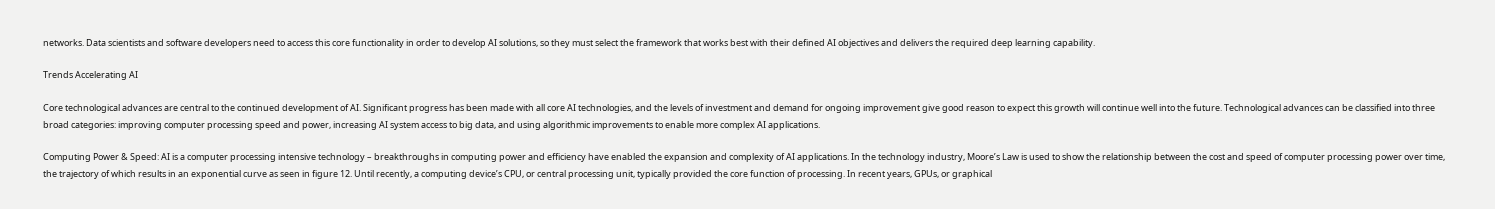networks. Data scientists and software developers need to access this core functionality in order to develop AI solutions, so they must select the framework that works best with their defined AI objectives and delivers the required deep learning capability.

Trends Accelerating AI

Core technological advances are central to the continued development of AI. Significant progress has been made with all core AI technologies, and the levels of investment and demand for ongoing improvement give good reason to expect this growth will continue well into the future. Technological advances can be classified into three broad categories: improving computer processing speed and power, increasing AI system access to big data, and using algorithmic improvements to enable more complex AI applications.

Computing Power & Speed: AI is a computer processing intensive technology – breakthroughs in computing power and efficiency have enabled the expansion and complexity of AI applications. In the technology industry, Moore’s Law is used to show the relationship between the cost and speed of computer processing power over time, the trajectory of which results in an exponential curve as seen in figure 12. Until recently, a computing device’s CPU, or central processing unit, typically provided the core function of processing. In recent years, GPUs, or graphical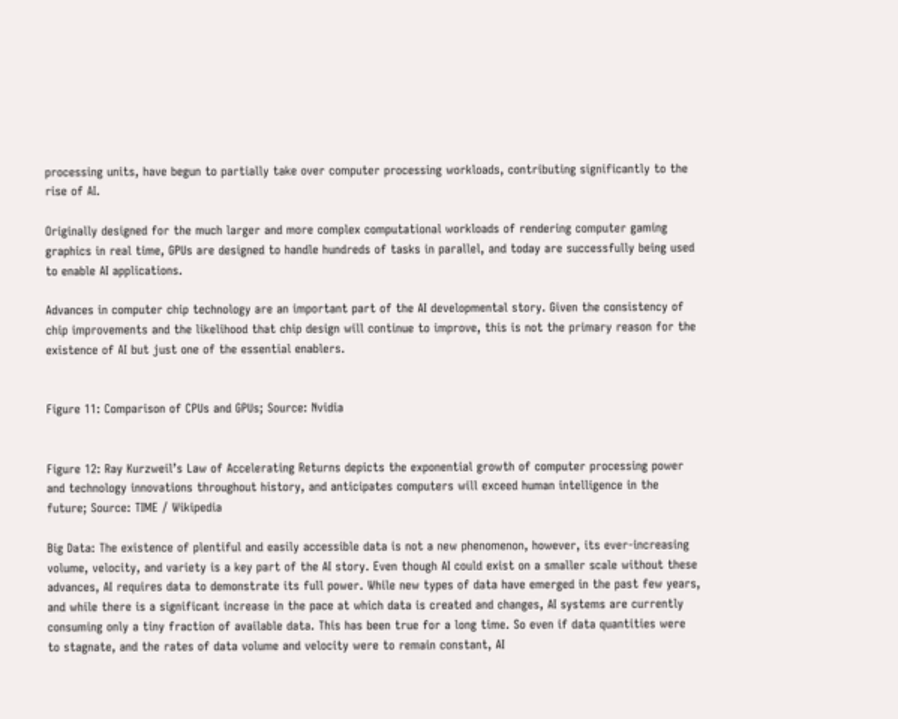processing units, have begun to partially take over computer processing workloads, contributing significantly to the rise of AI.

Originally designed for the much larger and more complex computational workloads of rendering computer gaming graphics in real time, GPUs are designed to handle hundreds of tasks in parallel, and today are successfully being used to enable AI applications.

Advances in computer chip technology are an important part of the AI developmental story. Given the consistency of chip improvements and the likelihood that chip design will continue to improve, this is not the primary reason for the existence of AI but just one of the essential enablers.


Figure 11: Comparison of CPUs and GPUs; Source: Nvidia


Figure 12: Ray Kurzweil’s Law of Accelerating Returns depicts the exponential growth of computer processing power and technology innovations throughout history, and anticipates computers will exceed human intelligence in the future; Source: TIME / Wikipedia

Big Data: The existence of plentiful and easily accessible data is not a new phenomenon, however, its ever-increasing volume, velocity, and variety is a key part of the AI story. Even though AI could exist on a smaller scale without these advances, AI requires data to demonstrate its full power. While new types of data have emerged in the past few years, and while there is a significant increase in the pace at which data is created and changes, AI systems are currently consuming only a tiny fraction of available data. This has been true for a long time. So even if data quantities were to stagnate, and the rates of data volume and velocity were to remain constant, AI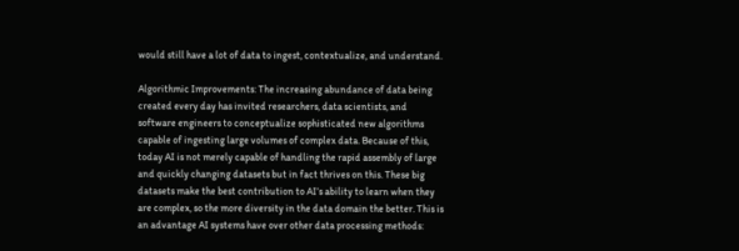would still have a lot of data to ingest, contextualize, and understand.

Algorithmic Improvements: The increasing abundance of data being created every day has invited researchers, data scientists, and software engineers to conceptualize sophisticated new algorithms capable of ingesting large volumes of complex data. Because of this, today AI is not merely capable of handling the rapid assembly of large and quickly changing datasets but in fact thrives on this. These big datasets make the best contribution to AI’s ability to learn when they are complex, so the more diversity in the data domain the better. This is an advantage AI systems have over other data processing methods: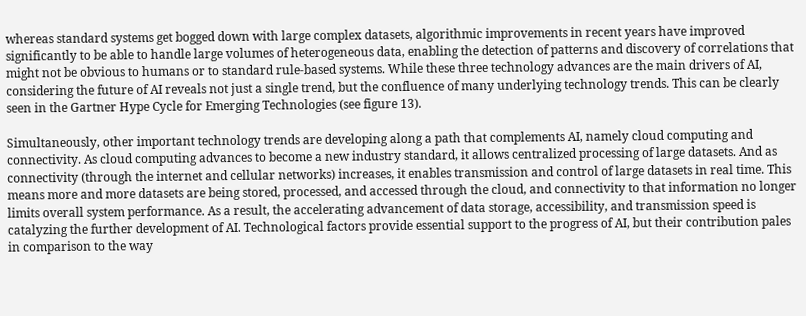whereas standard systems get bogged down with large complex datasets, algorithmic improvements in recent years have improved significantly to be able to handle large volumes of heterogeneous data, enabling the detection of patterns and discovery of correlations that might not be obvious to humans or to standard rule-based systems. While these three technology advances are the main drivers of AI, considering the future of AI reveals not just a single trend, but the confluence of many underlying technology trends. This can be clearly seen in the Gartner Hype Cycle for Emerging Technologies (see figure 13).

Simultaneously, other important technology trends are developing along a path that complements AI, namely cloud computing and connectivity. As cloud computing advances to become a new industry standard, it allows centralized processing of large datasets. And as connectivity (through the internet and cellular networks) increases, it enables transmission and control of large datasets in real time. This means more and more datasets are being stored, processed, and accessed through the cloud, and connectivity to that information no longer limits overall system performance. As a result, the accelerating advancement of data storage, accessibility, and transmission speed is catalyzing the further development of AI. Technological factors provide essential support to the progress of AI, but their contribution pales in comparison to the way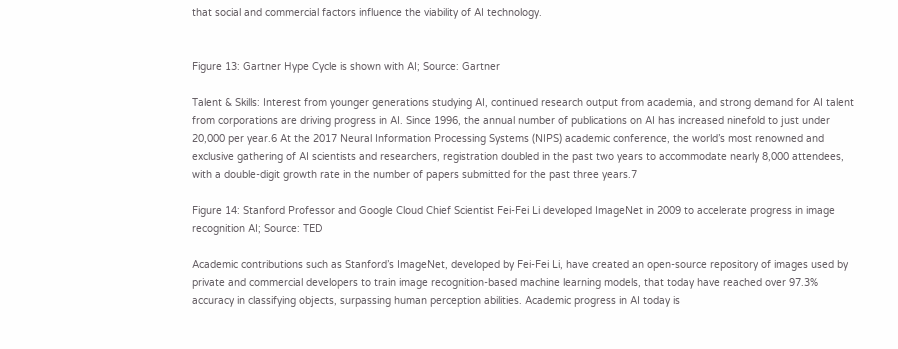that social and commercial factors influence the viability of AI technology.


Figure 13: Gartner Hype Cycle is shown with AI; Source: Gartner

Talent & Skills: Interest from younger generations studying AI, continued research output from academia, and strong demand for AI talent from corporations are driving progress in AI. Since 1996, the annual number of publications on AI has increased ninefold to just under 20,000 per year.6 At the 2017 Neural Information Processing Systems (NIPS) academic conference, the world’s most renowned and exclusive gathering of AI scientists and researchers, registration doubled in the past two years to accommodate nearly 8,000 attendees, with a double-digit growth rate in the number of papers submitted for the past three years.7

Figure 14: Stanford Professor and Google Cloud Chief Scientist Fei-Fei Li developed ImageNet in 2009 to accelerate progress in image recognition AI; Source: TED

Academic contributions such as Stanford’s ImageNet, developed by Fei-Fei Li, have created an open-source repository of images used by private and commercial developers to train image recognition-based machine learning models, that today have reached over 97.3% accuracy in classifying objects, surpassing human perception abilities. Academic progress in AI today is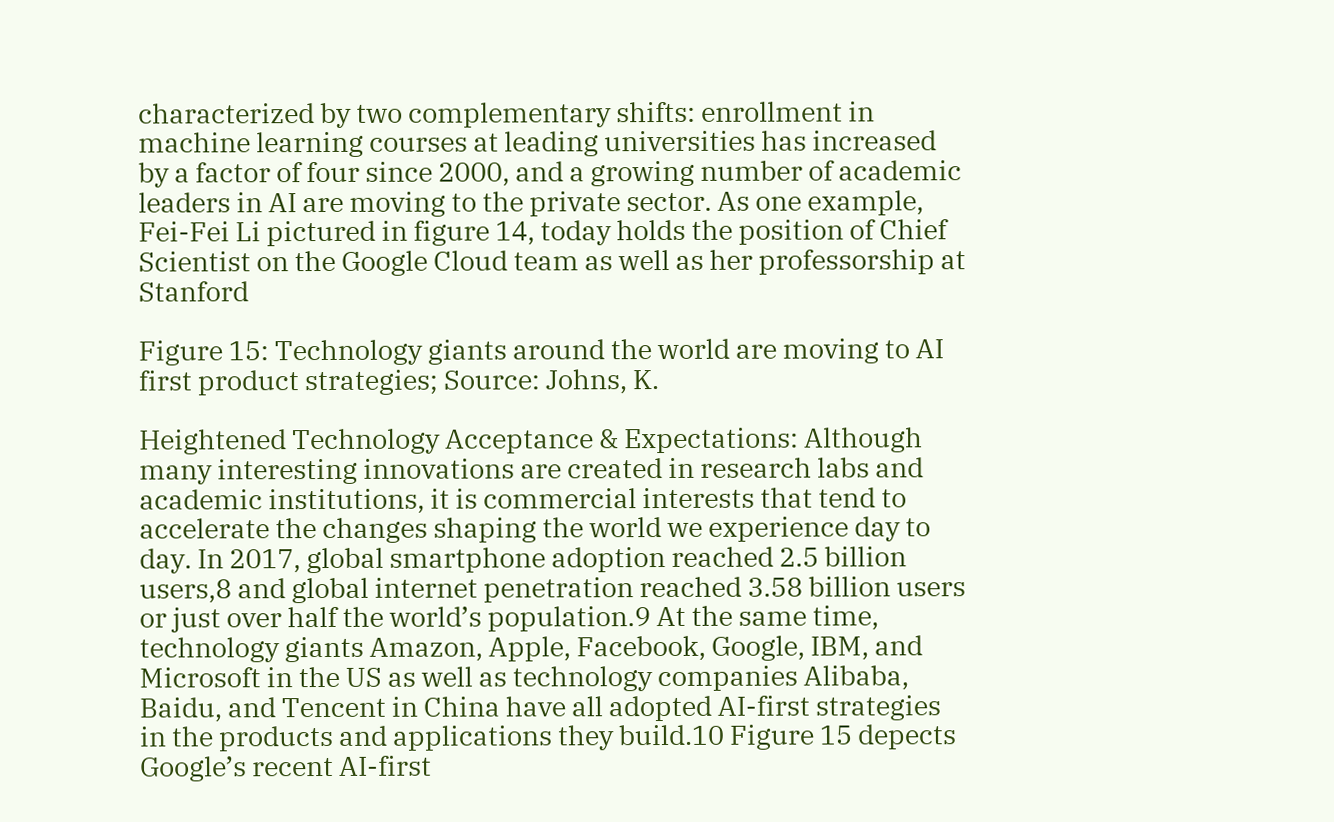characterized by two complementary shifts: enrollment in machine learning courses at leading universities has increased by a factor of four since 2000, and a growing number of academic leaders in AI are moving to the private sector. As one example, Fei-Fei Li pictured in figure 14, today holds the position of Chief Scientist on the Google Cloud team as well as her professorship at Stanford

Figure 15: Technology giants around the world are moving to AI first product strategies; Source: Johns, K.

Heightened Technology Acceptance & Expectations: Although many interesting innovations are created in research labs and academic institutions, it is commercial interests that tend to accelerate the changes shaping the world we experience day to day. In 2017, global smartphone adoption reached 2.5 billion users,8 and global internet penetration reached 3.58 billion users or just over half the world’s population.9 At the same time, technology giants Amazon, Apple, Facebook, Google, IBM, and Microsoft in the US as well as technology companies Alibaba, Baidu, and Tencent in China have all adopted AI-first strategies in the products and applications they build.10 Figure 15 depects Google’s recent AI-first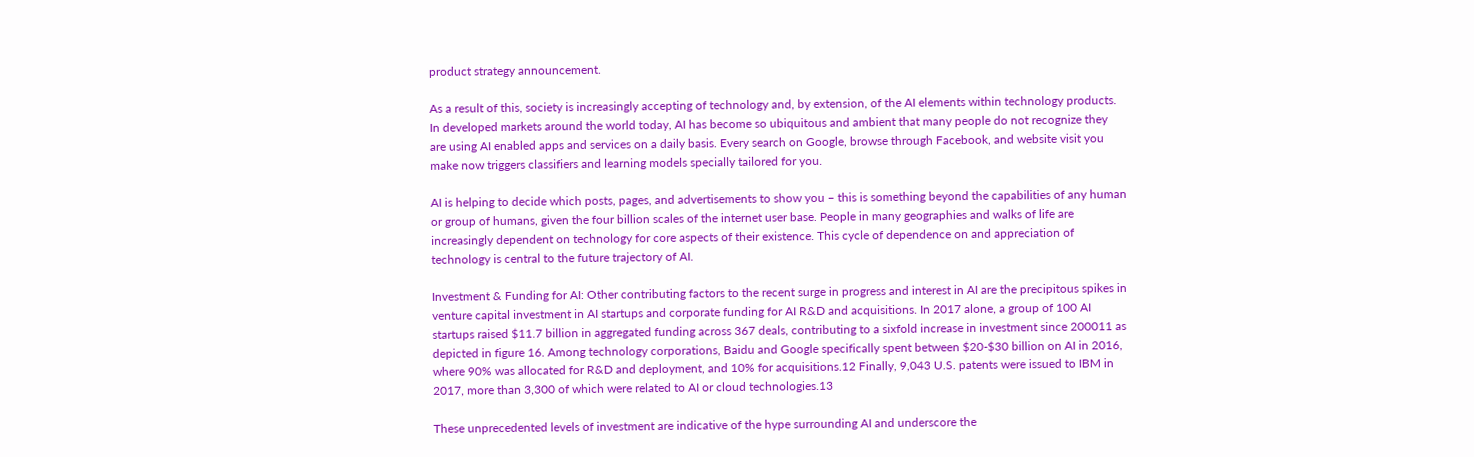product strategy announcement.

As a result of this, society is increasingly accepting of technology and, by extension, of the AI elements within technology products. In developed markets around the world today, AI has become so ubiquitous and ambient that many people do not recognize they are using AI enabled apps and services on a daily basis. Every search on Google, browse through Facebook, and website visit you make now triggers classifiers and learning models specially tailored for you.

AI is helping to decide which posts, pages, and advertisements to show you – this is something beyond the capabilities of any human or group of humans, given the four billion scales of the internet user base. People in many geographies and walks of life are increasingly dependent on technology for core aspects of their existence. This cycle of dependence on and appreciation of technology is central to the future trajectory of AI.

Investment & Funding for AI: Other contributing factors to the recent surge in progress and interest in AI are the precipitous spikes in venture capital investment in AI startups and corporate funding for AI R&D and acquisitions. In 2017 alone, a group of 100 AI startups raised $11.7 billion in aggregated funding across 367 deals, contributing to a sixfold increase in investment since 200011 as depicted in figure 16. Among technology corporations, Baidu and Google specifically spent between $20-$30 billion on AI in 2016, where 90% was allocated for R&D and deployment, and 10% for acquisitions.12 Finally, 9,043 U.S. patents were issued to IBM in 2017, more than 3,300 of which were related to AI or cloud technologies.13

These unprecedented levels of investment are indicative of the hype surrounding AI and underscore the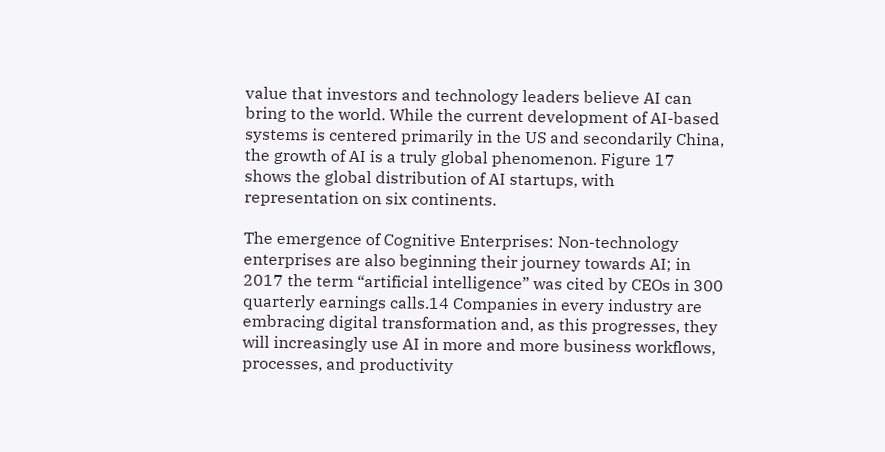value that investors and technology leaders believe AI can bring to the world. While the current development of AI-based systems is centered primarily in the US and secondarily China, the growth of AI is a truly global phenomenon. Figure 17 shows the global distribution of AI startups, with representation on six continents.

The emergence of Cognitive Enterprises: Non-technology enterprises are also beginning their journey towards AI; in 2017 the term “artificial intelligence” was cited by CEOs in 300 quarterly earnings calls.14 Companies in every industry are embracing digital transformation and, as this progresses, they will increasingly use AI in more and more business workflows, processes, and productivity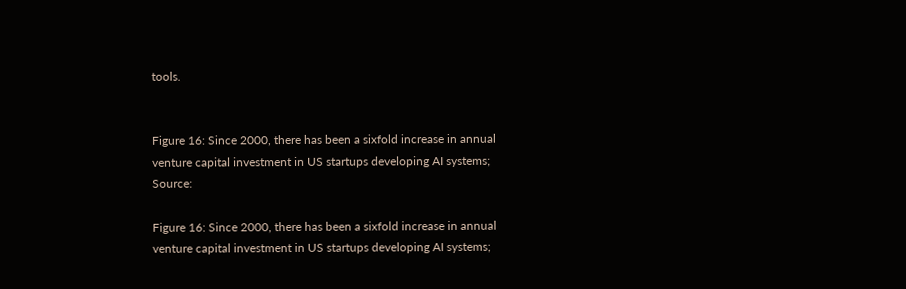tools.


Figure 16: Since 2000, there has been a sixfold increase in annual venture capital investment in US startups developing AI systems; Source:

Figure 16: Since 2000, there has been a sixfold increase in annual venture capital investment in US startups developing AI systems;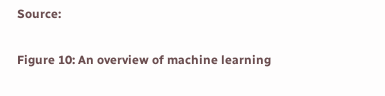Source:

Figure 10: An overview of machine learning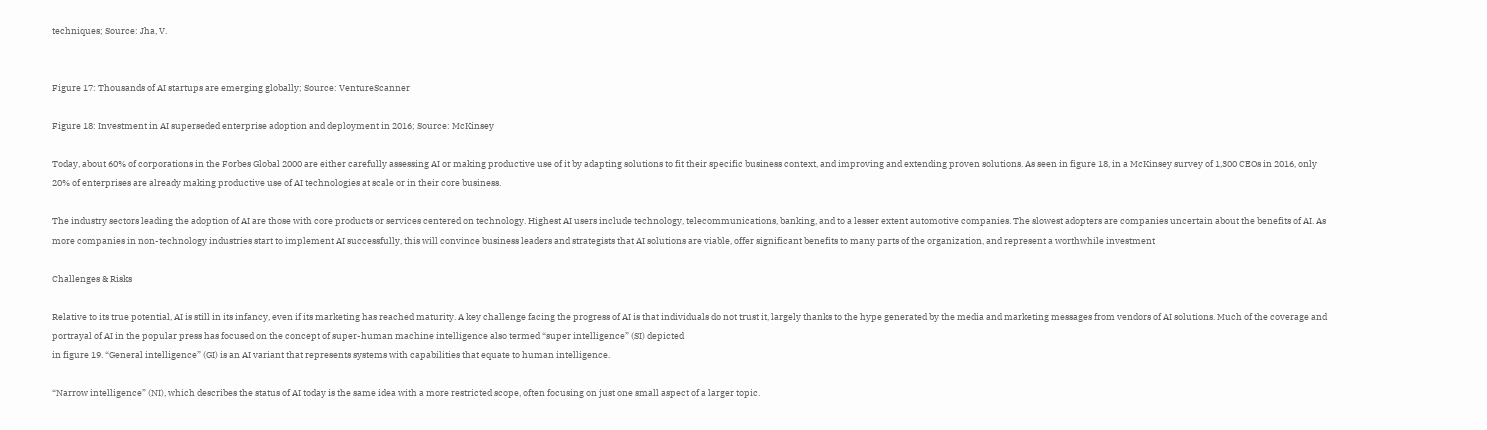techniques; Source: Jha, V.


Figure 17: Thousands of AI startups are emerging globally; Source: VentureScanner

Figure 18: Investment in AI superseded enterprise adoption and deployment in 2016; Source: McKinsey

Today, about 60% of corporations in the Forbes Global 2000 are either carefully assessing AI or making productive use of it by adapting solutions to fit their specific business context, and improving and extending proven solutions. As seen in figure 18, in a McKinsey survey of 1,300 CEOs in 2016, only 20% of enterprises are already making productive use of AI technologies at scale or in their core business.

The industry sectors leading the adoption of AI are those with core products or services centered on technology. Highest AI users include technology, telecommunications, banking, and to a lesser extent automotive companies. The slowest adopters are companies uncertain about the benefits of AI. As more companies in non-technology industries start to implement AI successfully, this will convince business leaders and strategists that AI solutions are viable, offer significant benefits to many parts of the organization, and represent a worthwhile investment

Challenges & Risks

Relative to its true potential, AI is still in its infancy, even if its marketing has reached maturity. A key challenge facing the progress of AI is that individuals do not trust it, largely thanks to the hype generated by the media and marketing messages from vendors of AI solutions. Much of the coverage and portrayal of AI in the popular press has focused on the concept of super-human machine intelligence also termed “super intelligence” (SI) depicted
in figure 19. “General intelligence” (GI) is an AI variant that represents systems with capabilities that equate to human intelligence.

“Narrow intelligence” (NI), which describes the status of AI today is the same idea with a more restricted scope, often focusing on just one small aspect of a larger topic.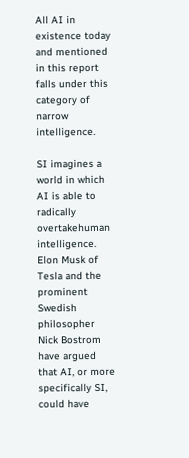All AI in existence today and mentioned in this report falls under this category of narrow intelligence.

SI imagines a world in which AI is able to radically overtakehuman intelligence. Elon Musk of Tesla and the prominent Swedish philosopher Nick Bostrom have argued that AI, or more specifically SI, could have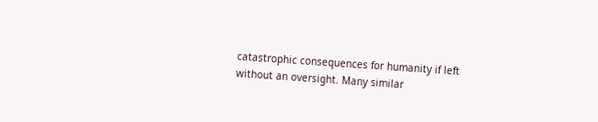catastrophic consequences for humanity if left without an oversight. Many similar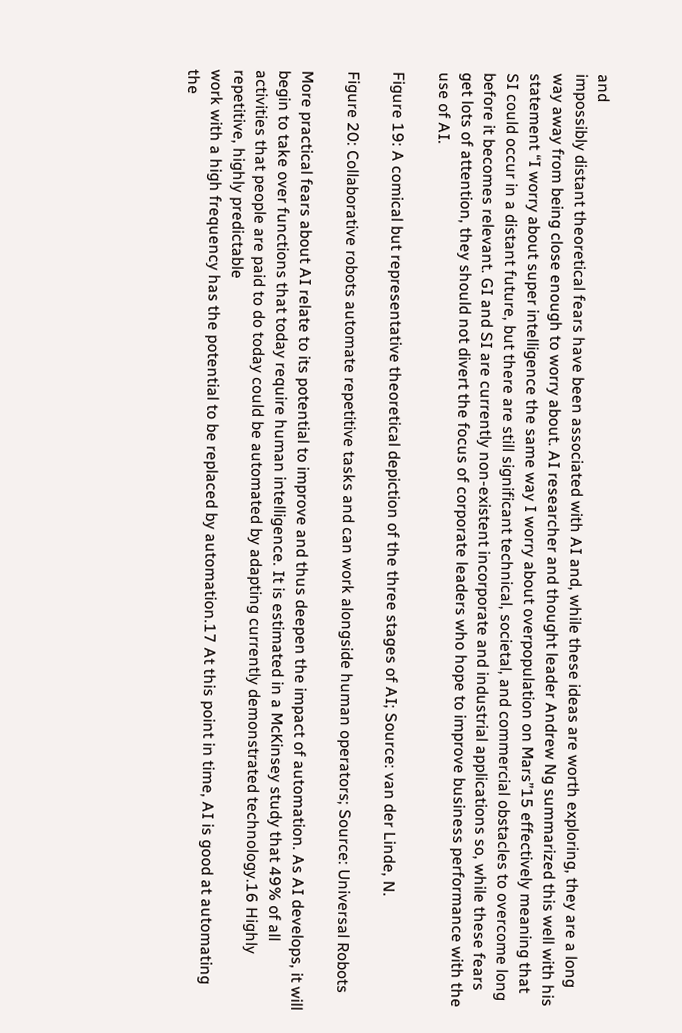and
impossibly distant theoretical fears have been associated with AI and, while these ideas are worth exploring, they are a long way away from being close enough to worry about. AI researcher and thought leader Andrew Ng summarized this well with his statement “I worry about super intelligence the same way I worry about overpopulation on Mars”15 effectively meaning that SI could occur in a distant future, but there are still significant technical, societal, and commercial obstacles to overcome long before it becomes relevant. GI and SI are currently non-existent incorporate and industrial applications so, while these fears get lots of attention, they should not divert the focus of corporate leaders who hope to improve business performance with the use of AI.

Figure 19: A comical but representative theoretical depiction of the three stages of AI; Source: van der Linde, N.

Figure 20: Collaborative robots automate repetitive tasks and can work alongside human operators; Source: Universal Robots

More practical fears about AI relate to its potential to improve and thus deepen the impact of automation. As AI develops, it will begin to take over functions that today require human intelligence. It is estimated in a McKinsey study that 49% of all activities that people are paid to do today could be automated by adapting currently demonstrated technology.16 Highly repetitive, highly predictable
work with a high frequency has the potential to be replaced by automation.17 At this point in time, AI is good at automating the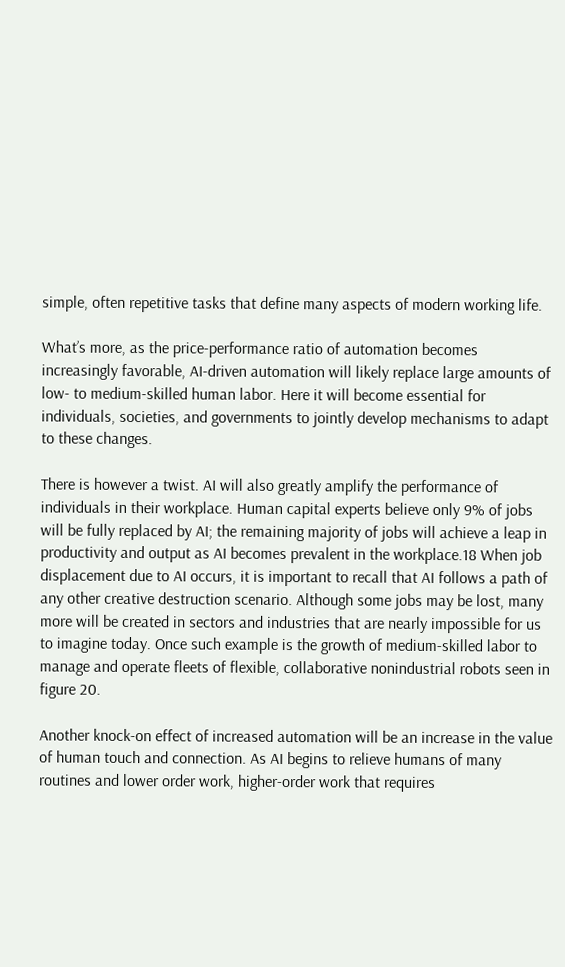simple, often repetitive tasks that define many aspects of modern working life.

What’s more, as the price-performance ratio of automation becomes increasingly favorable, AI-driven automation will likely replace large amounts of low- to medium-skilled human labor. Here it will become essential for individuals, societies, and governments to jointly develop mechanisms to adapt to these changes.

There is however a twist. AI will also greatly amplify the performance of individuals in their workplace. Human capital experts believe only 9% of jobs will be fully replaced by AI; the remaining majority of jobs will achieve a leap in productivity and output as AI becomes prevalent in the workplace.18 When job displacement due to AI occurs, it is important to recall that AI follows a path of any other creative destruction scenario. Although some jobs may be lost, many more will be created in sectors and industries that are nearly impossible for us to imagine today. Once such example is the growth of medium-skilled labor to manage and operate fleets of flexible, collaborative nonindustrial robots seen in figure 20.

Another knock-on effect of increased automation will be an increase in the value of human touch and connection. As AI begins to relieve humans of many routines and lower order work, higher-order work that requires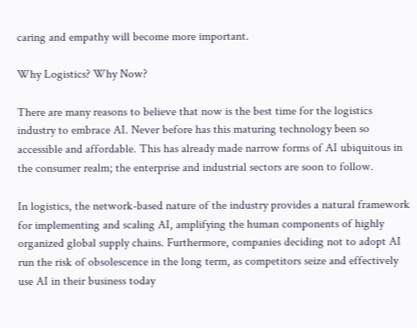caring and empathy will become more important.

Why Logistics? Why Now?

There are many reasons to believe that now is the best time for the logistics industry to embrace AI. Never before has this maturing technology been so accessible and affordable. This has already made narrow forms of AI ubiquitous in the consumer realm; the enterprise and industrial sectors are soon to follow.

In logistics, the network-based nature of the industry provides a natural framework for implementing and scaling AI, amplifying the human components of highly organized global supply chains. Furthermore, companies deciding not to adopt AI run the risk of obsolescence in the long term, as competitors seize and effectively use AI in their business today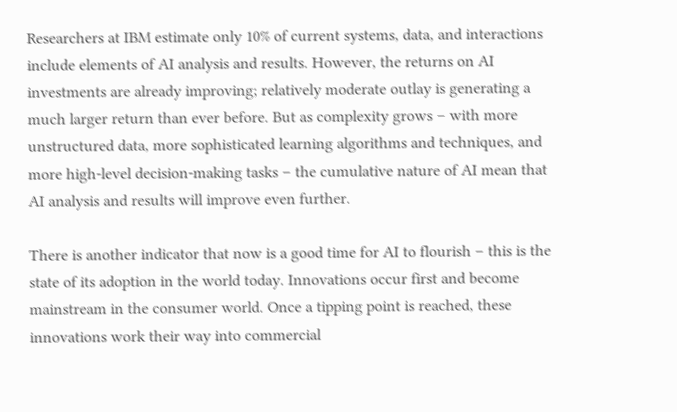Researchers at IBM estimate only 10% of current systems, data, and interactions include elements of AI analysis and results. However, the returns on AI investments are already improving; relatively moderate outlay is generating a much larger return than ever before. But as complexity grows – with more unstructured data, more sophisticated learning algorithms and techniques, and more high-level decision-making tasks – the cumulative nature of AI mean that AI analysis and results will improve even further.

There is another indicator that now is a good time for AI to flourish – this is the state of its adoption in the world today. Innovations occur first and become mainstream in the consumer world. Once a tipping point is reached, these innovations work their way into commercial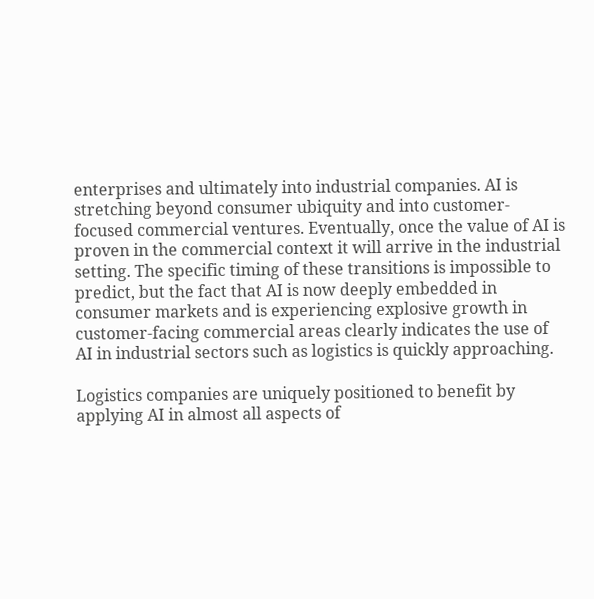enterprises and ultimately into industrial companies. AI is stretching beyond consumer ubiquity and into customer-focused commercial ventures. Eventually, once the value of AI is proven in the commercial context it will arrive in the industrial setting. The specific timing of these transitions is impossible to predict, but the fact that AI is now deeply embedded in consumer markets and is experiencing explosive growth in customer-facing commercial areas clearly indicates the use of AI in industrial sectors such as logistics is quickly approaching.

Logistics companies are uniquely positioned to benefit by applying AI in almost all aspects of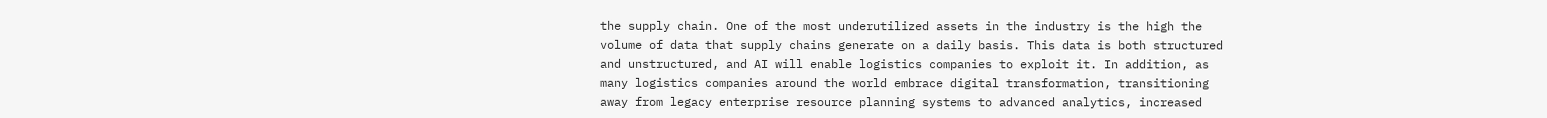the supply chain. One of the most underutilized assets in the industry is the high the volume of data that supply chains generate on a daily basis. This data is both structured and unstructured, and AI will enable logistics companies to exploit it. In addition, as many logistics companies around the world embrace digital transformation, transitioning away from legacy enterprise resource planning systems to advanced analytics, increased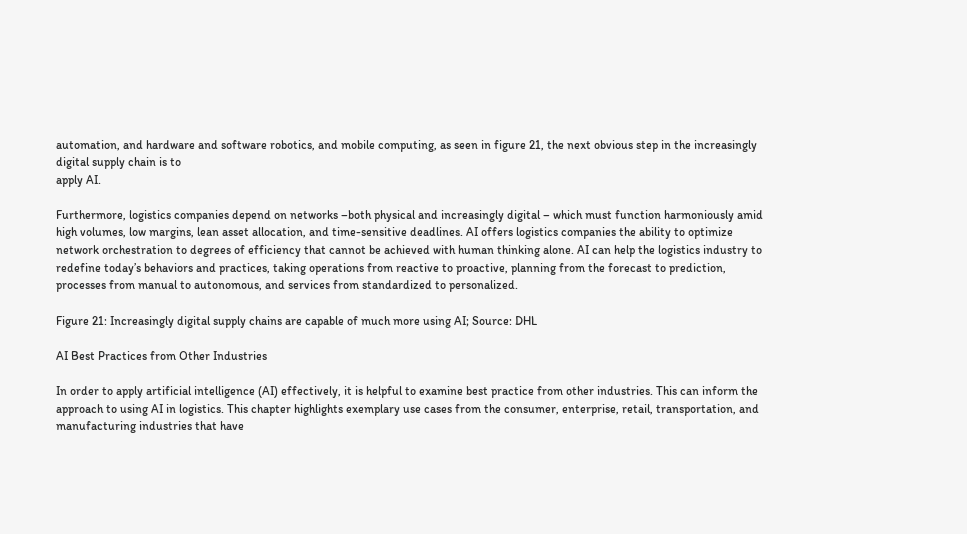automation, and hardware and software robotics, and mobile computing, as seen in figure 21, the next obvious step in the increasingly digital supply chain is to
apply AI.

Furthermore, logistics companies depend on networks –both physical and increasingly digital – which must function harmoniously amid high volumes, low margins, lean asset allocation, and time-sensitive deadlines. AI offers logistics companies the ability to optimize network orchestration to degrees of efficiency that cannot be achieved with human thinking alone. AI can help the logistics industry to redefine today’s behaviors and practices, taking operations from reactive to proactive, planning from the forecast to prediction, processes from manual to autonomous, and services from standardized to personalized.

Figure 21: Increasingly digital supply chains are capable of much more using AI; Source: DHL

AI Best Practices from Other Industries

In order to apply artificial intelligence (AI) effectively, it is helpful to examine best practice from other industries. This can inform the approach to using AI in logistics. This chapter highlights exemplary use cases from the consumer, enterprise, retail, transportation, and manufacturing industries that have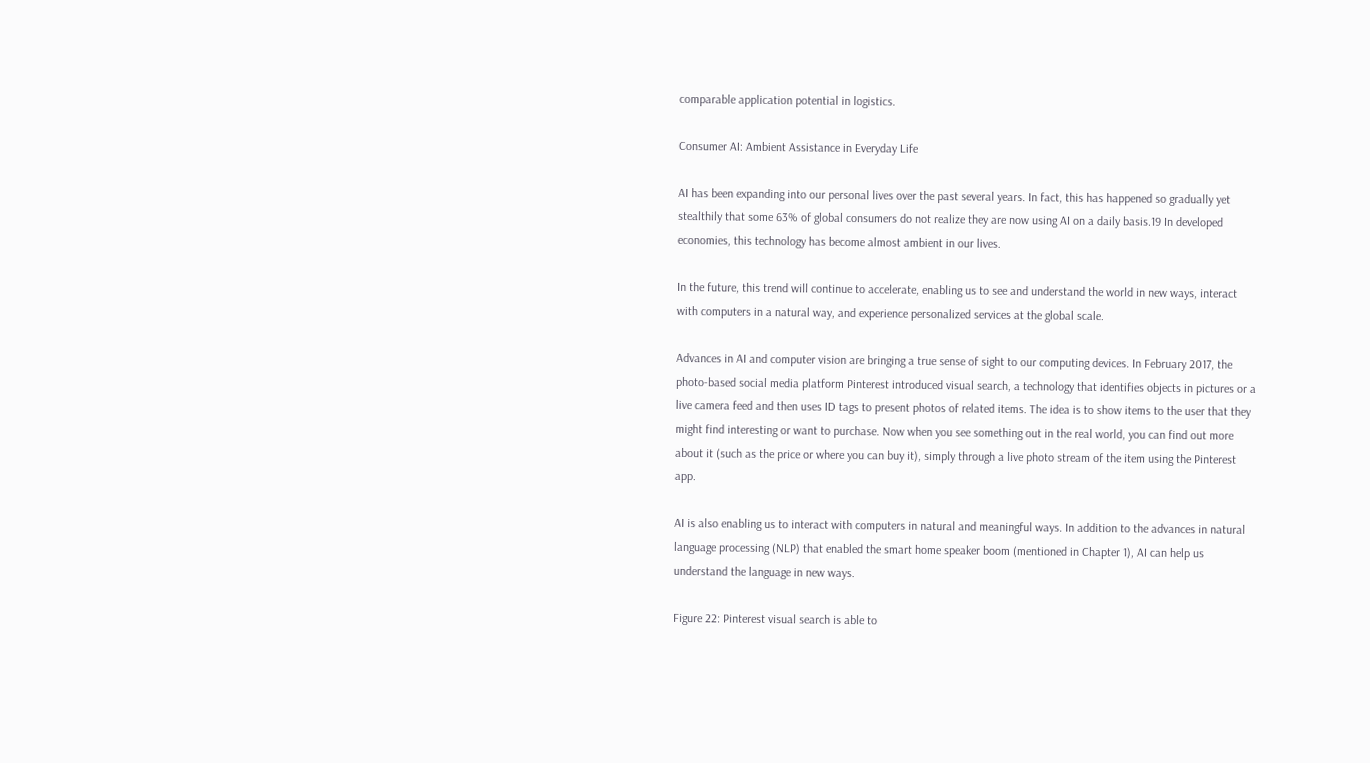comparable application potential in logistics.

Consumer AI: Ambient Assistance in Everyday Life

AI has been expanding into our personal lives over the past several years. In fact, this has happened so gradually yet stealthily that some 63% of global consumers do not realize they are now using AI on a daily basis.19 In developed economies, this technology has become almost ambient in our lives.

In the future, this trend will continue to accelerate, enabling us to see and understand the world in new ways, interact with computers in a natural way, and experience personalized services at the global scale.

Advances in AI and computer vision are bringing a true sense of sight to our computing devices. In February 2017, the photo-based social media platform Pinterest introduced visual search, a technology that identifies objects in pictures or a live camera feed and then uses ID tags to present photos of related items. The idea is to show items to the user that they might find interesting or want to purchase. Now when you see something out in the real world, you can find out more about it (such as the price or where you can buy it), simply through a live photo stream of the item using the Pinterest app.

AI is also enabling us to interact with computers in natural and meaningful ways. In addition to the advances in natural language processing (NLP) that enabled the smart home speaker boom (mentioned in Chapter 1), AI can help us understand the language in new ways.

Figure 22: Pinterest visual search is able to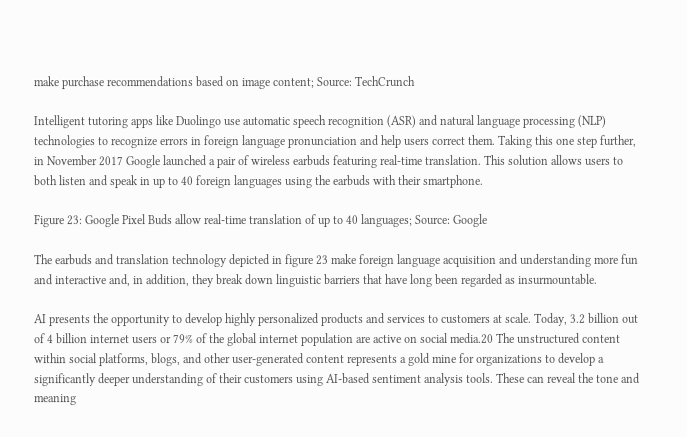make purchase recommendations based on image content; Source: TechCrunch

Intelligent tutoring apps like Duolingo use automatic speech recognition (ASR) and natural language processing (NLP) technologies to recognize errors in foreign language pronunciation and help users correct them. Taking this one step further, in November 2017 Google launched a pair of wireless earbuds featuring real-time translation. This solution allows users to both listen and speak in up to 40 foreign languages using the earbuds with their smartphone.

Figure 23: Google Pixel Buds allow real-time translation of up to 40 languages; Source: Google

The earbuds and translation technology depicted in figure 23 make foreign language acquisition and understanding more fun and interactive and, in addition, they break down linguistic barriers that have long been regarded as insurmountable.

AI presents the opportunity to develop highly personalized products and services to customers at scale. Today, 3.2 billion out of 4 billion internet users or 79% of the global internet population are active on social media.20 The unstructured content within social platforms, blogs, and other user-generated content represents a gold mine for organizations to develop a significantly deeper understanding of their customers using AI-based sentiment analysis tools. These can reveal the tone and meaning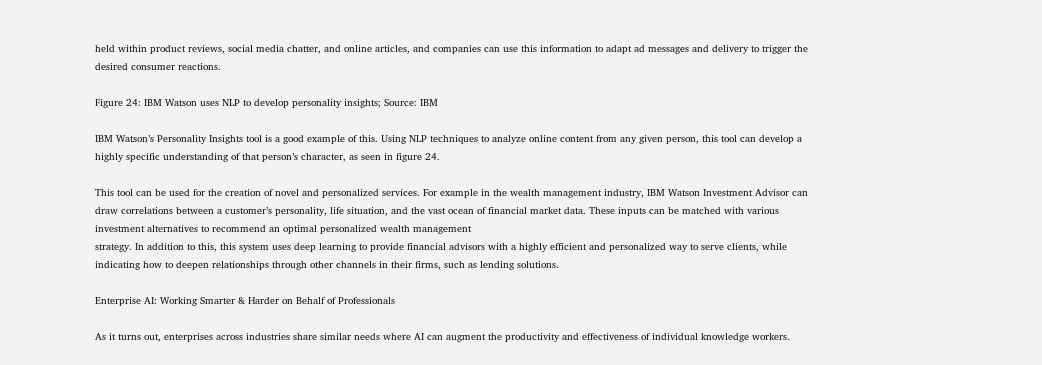held within product reviews, social media chatter, and online articles, and companies can use this information to adapt ad messages and delivery to trigger the desired consumer reactions.

Figure 24: IBM Watson uses NLP to develop personality insights; Source: IBM

IBM Watson’s Personality Insights tool is a good example of this. Using NLP techniques to analyze online content from any given person, this tool can develop a highly specific understanding of that person’s character, as seen in figure 24.

This tool can be used for the creation of novel and personalized services. For example in the wealth management industry, IBM Watson Investment Advisor can draw correlations between a customer’s personality, life situation, and the vast ocean of financial market data. These inputs can be matched with various investment alternatives to recommend an optimal personalized wealth management
strategy. In addition to this, this system uses deep learning to provide financial advisors with a highly efficient and personalized way to serve clients, while indicating how to deepen relationships through other channels in their firms, such as lending solutions.

Enterprise AI: Working Smarter & Harder on Behalf of Professionals

As it turns out, enterprises across industries share similar needs where AI can augment the productivity and effectiveness of individual knowledge workers.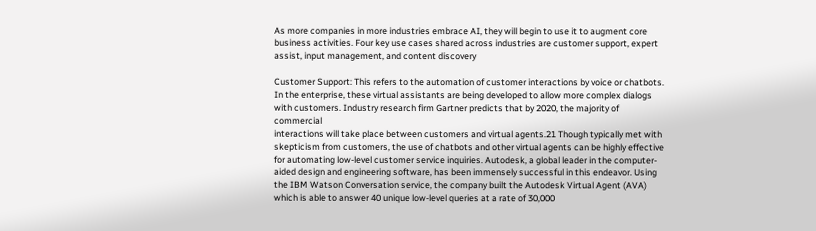As more companies in more industries embrace AI, they will begin to use it to augment core business activities. Four key use cases shared across industries are customer support, expert assist, input management, and content discovery

Customer Support: This refers to the automation of customer interactions by voice or chatbots. In the enterprise, these virtual assistants are being developed to allow more complex dialogs with customers. Industry research firm Gartner predicts that by 2020, the majority of commercial
interactions will take place between customers and virtual agents.21 Though typically met with skepticism from customers, the use of chatbots and other virtual agents can be highly effective for automating low-level customer service inquiries. Autodesk, a global leader in the computer-aided design and engineering software, has been immensely successful in this endeavor. Using the IBM Watson Conversation service, the company built the Autodesk Virtual Agent (AVA) which is able to answer 40 unique low-level queries at a rate of 30,000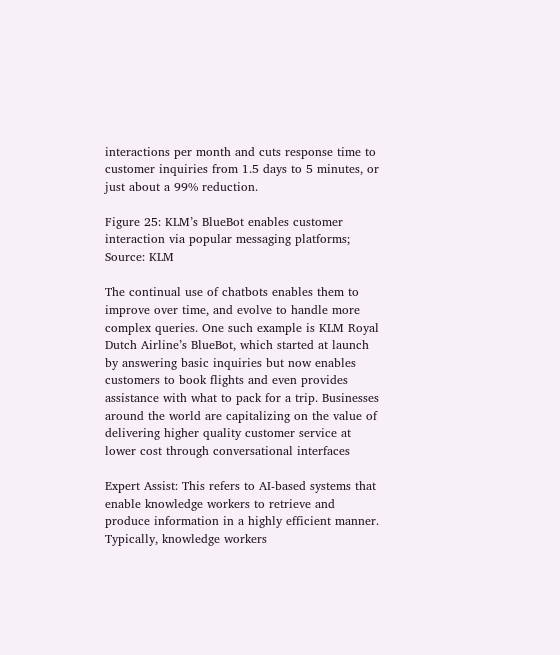interactions per month and cuts response time to customer inquiries from 1.5 days to 5 minutes, or just about a 99% reduction.

Figure 25: KLM’s BlueBot enables customer interaction via popular messaging platforms; Source: KLM

The continual use of chatbots enables them to improve over time, and evolve to handle more complex queries. One such example is KLM Royal Dutch Airline’s BlueBot, which started at launch by answering basic inquiries but now enables customers to book flights and even provides assistance with what to pack for a trip. Businesses around the world are capitalizing on the value of delivering higher quality customer service at lower cost through conversational interfaces

Expert Assist: This refers to AI-based systems that enable knowledge workers to retrieve and produce information in a highly efficient manner. Typically, knowledge workers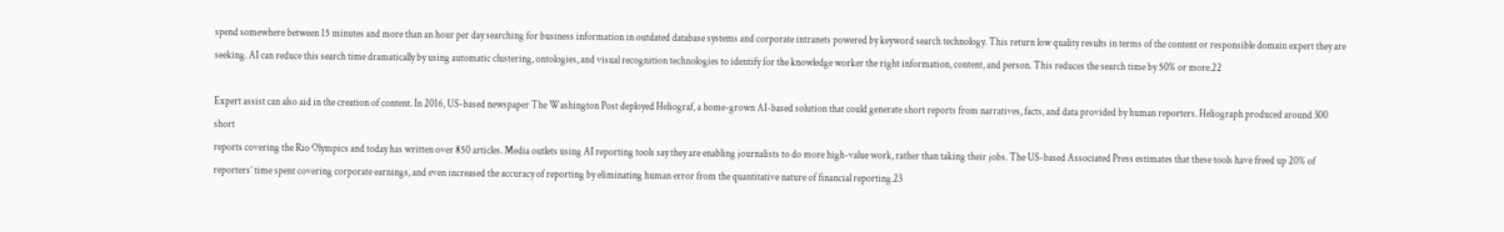spend somewhere between 15 minutes and more than an hour per day searching for business information in outdated database systems and corporate intranets powered by keyword search technology. This return low quality results in terms of the content or responsible domain expert they are seeking. AI can reduce this search time dramatically by using automatic clustering, ontologies, and visual recognition technologies to identify for the knowledge worker the right information, content, and person. This reduces the search time by 50% or more.22

Expert assist can also aid in the creation of content. In 2016, US-based newspaper The Washington Post deployed Heliograf, a home-grown AI-based solution that could generate short reports from narratives, facts, and data provided by human reporters. Heliograph produced around 300 short
reports covering the Rio Olympics and today has written over 850 articles. Media outlets using AI reporting tools say they are enabling journalists to do more high-value work, rather than taking their jobs. The US-based Associated Press estimates that these tools have freed up 20% of reporters’ time spent covering corporate earnings, and even increased the accuracy of reporting by eliminating human error from the quantitative nature of financial reporting.23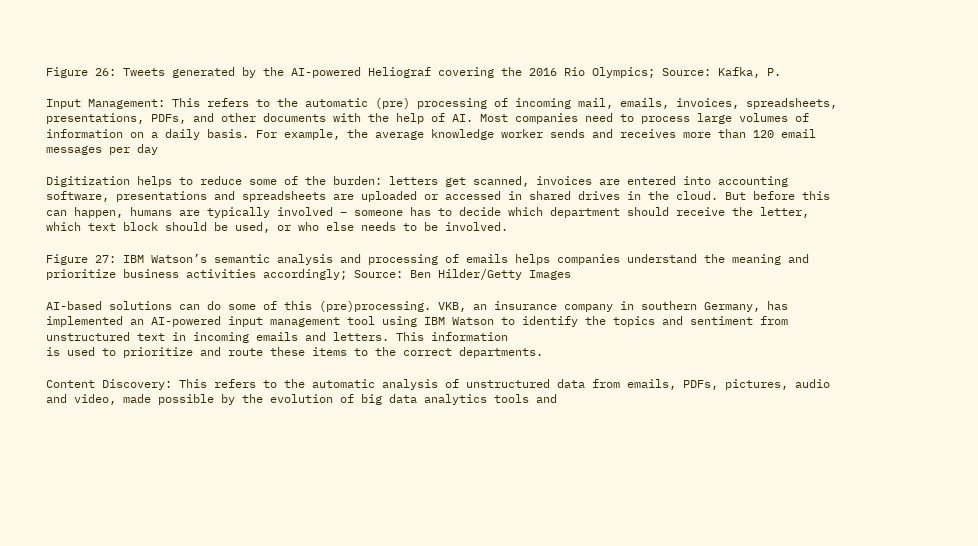Figure 26: Tweets generated by the AI-powered Heliograf covering the 2016 Rio Olympics; Source: Kafka, P.

Input Management: This refers to the automatic (pre) processing of incoming mail, emails, invoices, spreadsheets, presentations, PDFs, and other documents with the help of AI. Most companies need to process large volumes of information on a daily basis. For example, the average knowledge worker sends and receives more than 120 email messages per day

Digitization helps to reduce some of the burden: letters get scanned, invoices are entered into accounting software, presentations and spreadsheets are uploaded or accessed in shared drives in the cloud. But before this can happen, humans are typically involved – someone has to decide which department should receive the letter, which text block should be used, or who else needs to be involved.

Figure 27: IBM Watson’s semantic analysis and processing of emails helps companies understand the meaning and prioritize business activities accordingly; Source: Ben Hilder/Getty Images

AI-based solutions can do some of this (pre)processing. VKB, an insurance company in southern Germany, has implemented an AI-powered input management tool using IBM Watson to identify the topics and sentiment from unstructured text in incoming emails and letters. This information
is used to prioritize and route these items to the correct departments.

Content Discovery: This refers to the automatic analysis of unstructured data from emails, PDFs, pictures, audio and video, made possible by the evolution of big data analytics tools and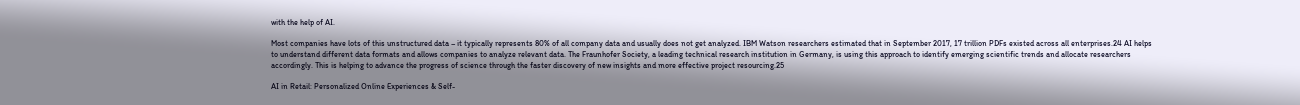with the help of AI.

Most companies have lots of this unstructured data – it typically represents 80% of all company data and usually does not get analyzed. IBM Watson researchers estimated that in September 2017, 17 trillion PDFs existed across all enterprises.24 AI helps to understand different data formats and allows companies to analyze relevant data. The Fraunhofer Society, a leading technical research institution in Germany, is using this approach to identify emerging scientific trends and allocate researchers accordingly. This is helping to advance the progress of science through the faster discovery of new insights and more effective project resourcing.25

AI in Retail: Personalized Online Experiences & Self-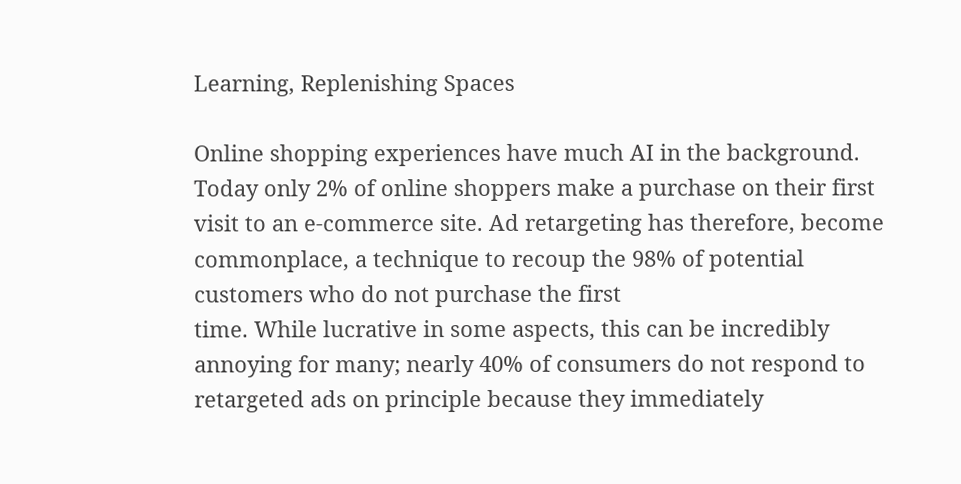Learning, Replenishing Spaces

Online shopping experiences have much AI in the background. Today only 2% of online shoppers make a purchase on their first visit to an e-commerce site. Ad retargeting has therefore, become commonplace, a technique to recoup the 98% of potential customers who do not purchase the first
time. While lucrative in some aspects, this can be incredibly annoying for many; nearly 40% of consumers do not respond to retargeted ads on principle because they immediately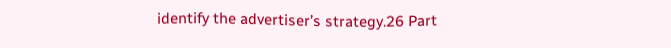identify the advertiser’s strategy.26 Part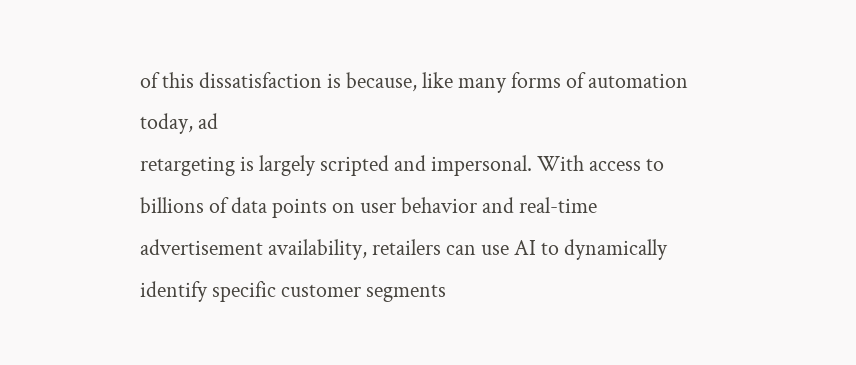of this dissatisfaction is because, like many forms of automation today, ad
retargeting is largely scripted and impersonal. With access to billions of data points on user behavior and real-time advertisement availability, retailers can use AI to dynamically identify specific customer segments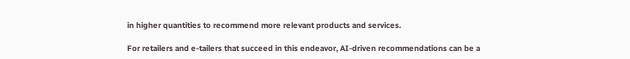in higher quantities to recommend more relevant products and services.

For retailers and e-tailers that succeed in this endeavor, AI-driven recommendations can be a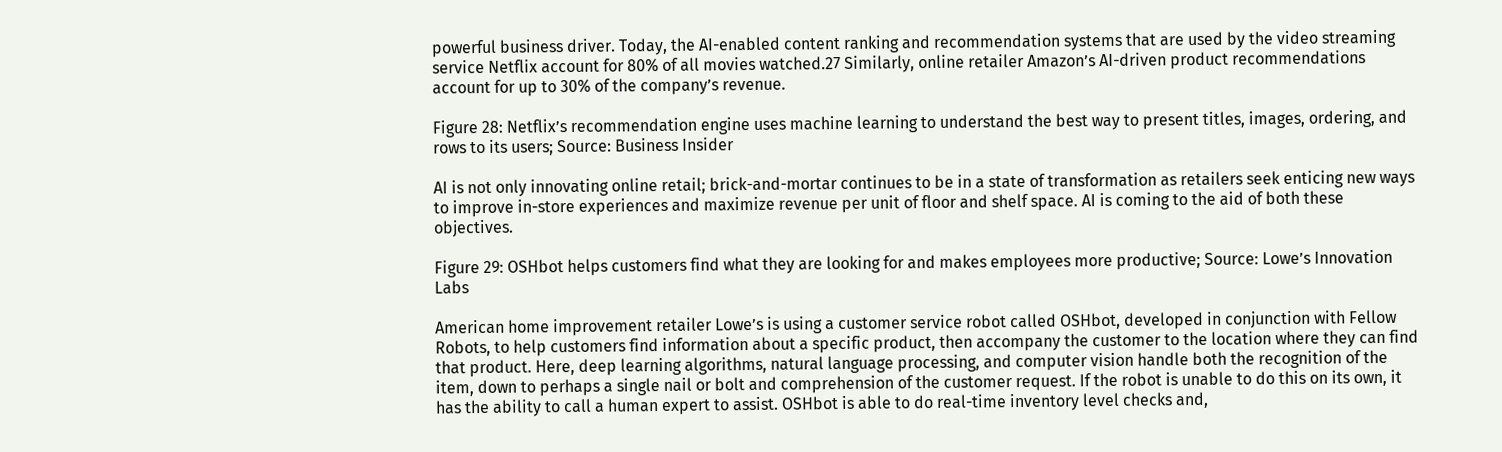powerful business driver. Today, the AI-enabled content ranking and recommendation systems that are used by the video streaming service Netflix account for 80% of all movies watched.27 Similarly, online retailer Amazon’s AI-driven product recommendations account for up to 30% of the company’s revenue.

Figure 28: Netflix’s recommendation engine uses machine learning to understand the best way to present titles, images, ordering, and rows to its users; Source: Business Insider

AI is not only innovating online retail; brick-and-mortar continues to be in a state of transformation as retailers seek enticing new ways to improve in-store experiences and maximize revenue per unit of floor and shelf space. AI is coming to the aid of both these objectives.

Figure 29: OSHbot helps customers find what they are looking for and makes employees more productive; Source: Lowe’s Innovation Labs

American home improvement retailer Lowe’s is using a customer service robot called OSHbot, developed in conjunction with Fellow Robots, to help customers find information about a specific product, then accompany the customer to the location where they can find that product. Here, deep learning algorithms, natural language processing, and computer vision handle both the recognition of the item, down to perhaps a single nail or bolt and comprehension of the customer request. If the robot is unable to do this on its own, it has the ability to call a human expert to assist. OSHbot is able to do real-time inventory level checks and,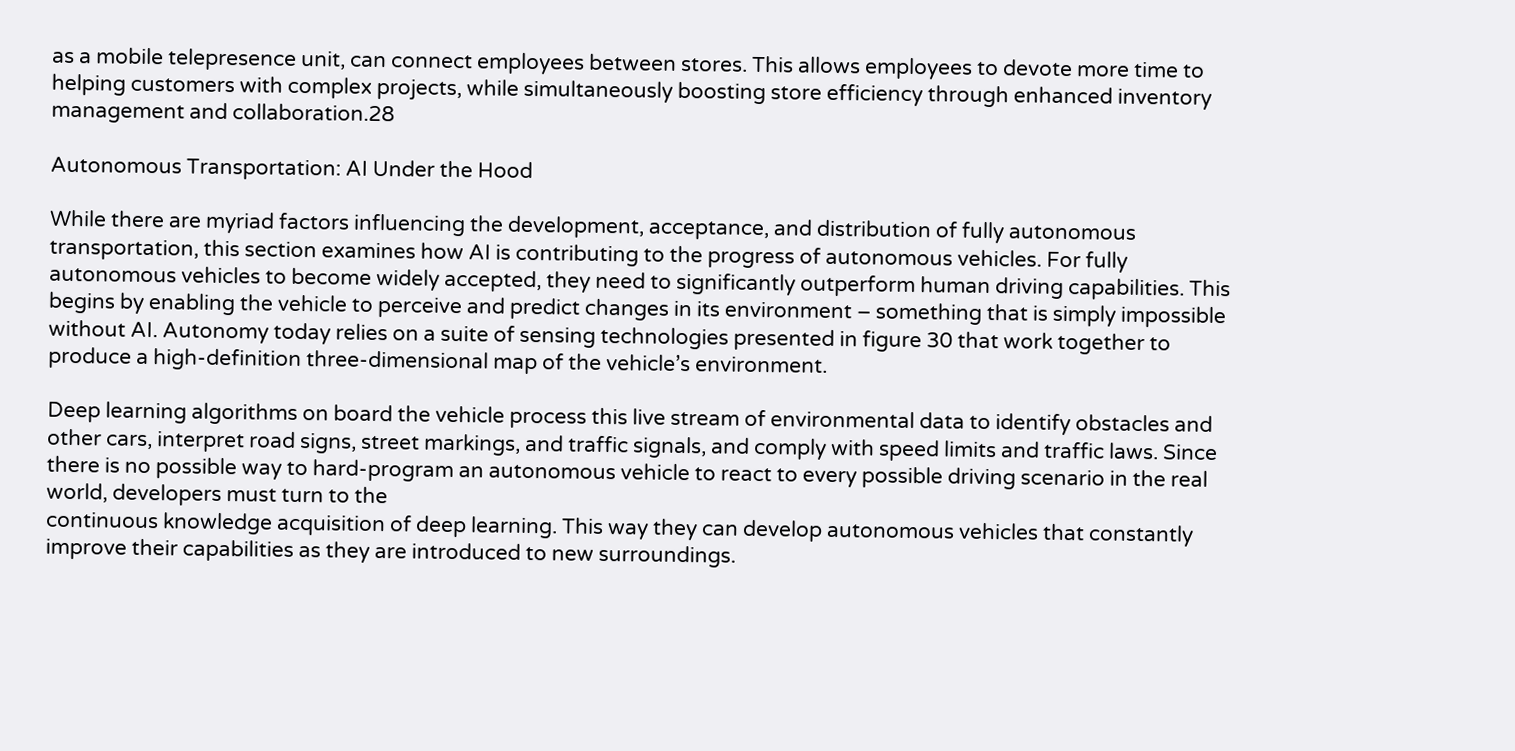as a mobile telepresence unit, can connect employees between stores. This allows employees to devote more time to helping customers with complex projects, while simultaneously boosting store efficiency through enhanced inventory management and collaboration.28

Autonomous Transportation: AI Under the Hood

While there are myriad factors influencing the development, acceptance, and distribution of fully autonomous transportation, this section examines how AI is contributing to the progress of autonomous vehicles. For fully autonomous vehicles to become widely accepted, they need to significantly outperform human driving capabilities. This begins by enabling the vehicle to perceive and predict changes in its environment – something that is simply impossible without AI. Autonomy today relies on a suite of sensing technologies presented in figure 30 that work together to produce a high-definition three-dimensional map of the vehicle’s environment.

Deep learning algorithms on board the vehicle process this live stream of environmental data to identify obstacles and other cars, interpret road signs, street markings, and traffic signals, and comply with speed limits and traffic laws. Since there is no possible way to hard-program an autonomous vehicle to react to every possible driving scenario in the real world, developers must turn to the
continuous knowledge acquisition of deep learning. This way they can develop autonomous vehicles that constantly improve their capabilities as they are introduced to new surroundings.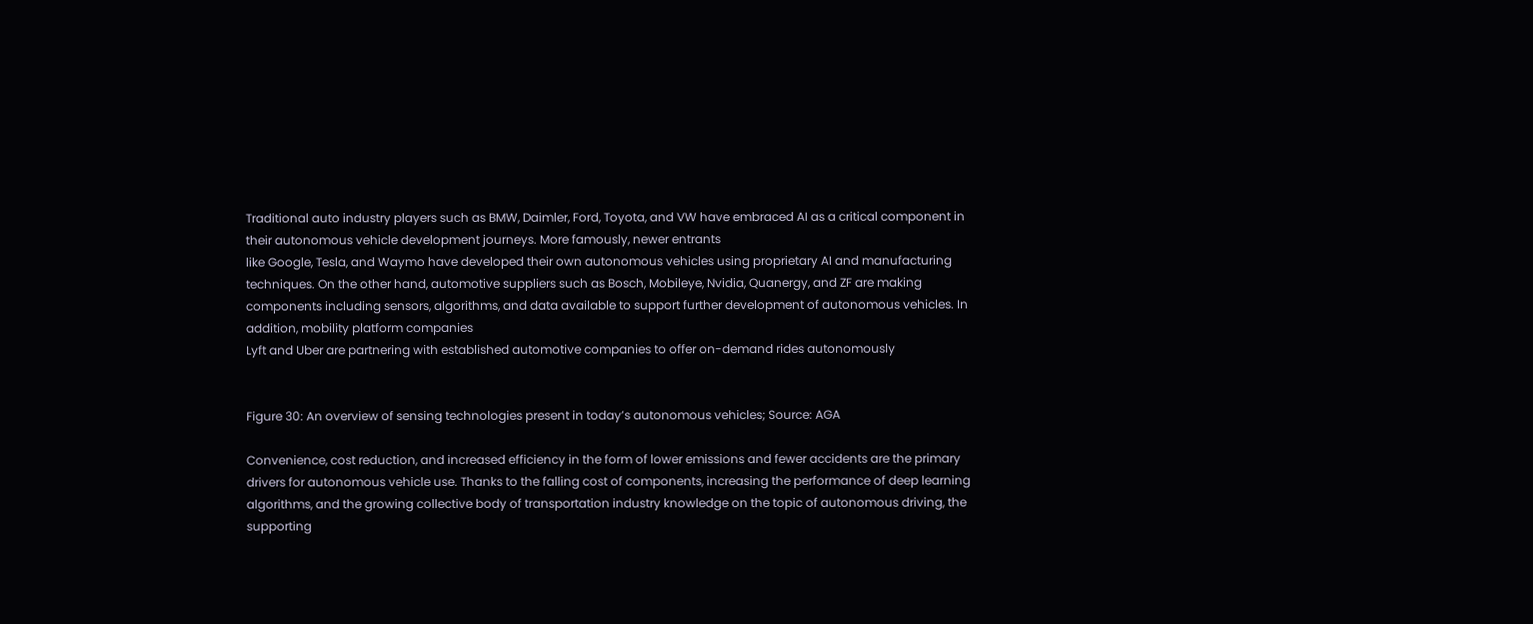Traditional auto industry players such as BMW, Daimler, Ford, Toyota, and VW have embraced AI as a critical component in their autonomous vehicle development journeys. More famously, newer entrants
like Google, Tesla, and Waymo have developed their own autonomous vehicles using proprietary AI and manufacturing techniques. On the other hand, automotive suppliers such as Bosch, Mobileye, Nvidia, Quanergy, and ZF are making components including sensors, algorithms, and data available to support further development of autonomous vehicles. In addition, mobility platform companies
Lyft and Uber are partnering with established automotive companies to offer on-demand rides autonomously


Figure 30: An overview of sensing technologies present in today’s autonomous vehicles; Source: AGA

Convenience, cost reduction, and increased efficiency in the form of lower emissions and fewer accidents are the primary drivers for autonomous vehicle use. Thanks to the falling cost of components, increasing the performance of deep learning algorithms, and the growing collective body of transportation industry knowledge on the topic of autonomous driving, the supporting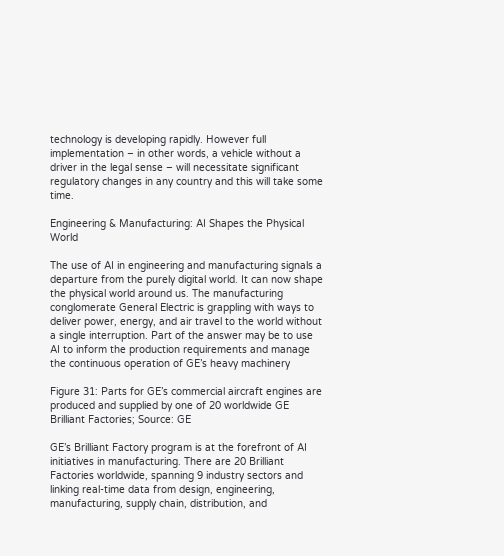technology is developing rapidly. However full implementation – in other words, a vehicle without a driver in the legal sense – will necessitate significant regulatory changes in any country and this will take some time.

Engineering & Manufacturing: AI Shapes the Physical World

The use of AI in engineering and manufacturing signals a departure from the purely digital world. It can now shape the physical world around us. The manufacturing conglomerate General Electric is grappling with ways to deliver power, energy, and air travel to the world without a single interruption. Part of the answer may be to use AI to inform the production requirements and manage the continuous operation of GE’s heavy machinery

Figure 31: Parts for GE’s commercial aircraft engines are produced and supplied by one of 20 worldwide GE Brilliant Factories; Source: GE

GE’s Brilliant Factory program is at the forefront of AI initiatives in manufacturing. There are 20 Brilliant Factories worldwide, spanning 9 industry sectors and linking real-time data from design, engineering, manufacturing, supply chain, distribution, and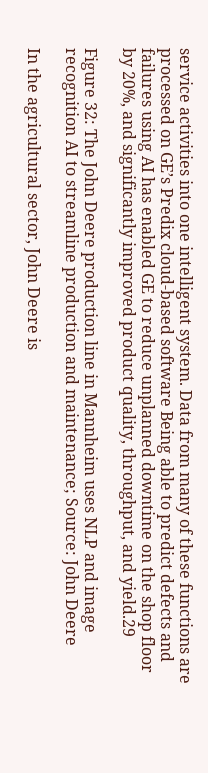service activities into one intelligent system. Data from many of these functions are processed on GE’s Predix cloud-based software Being able to predict defects and failures using AI has enabled GE to reduce unplanned downtime on the shop floor by 20%, and significantly improved product quality, throughput, and yield.29

Figure 32: The John Deere production line in Mannheim uses NLP and image recognition AI to streamline production and maintenance; Source: John Deere

In the agricultural sector, John Deere is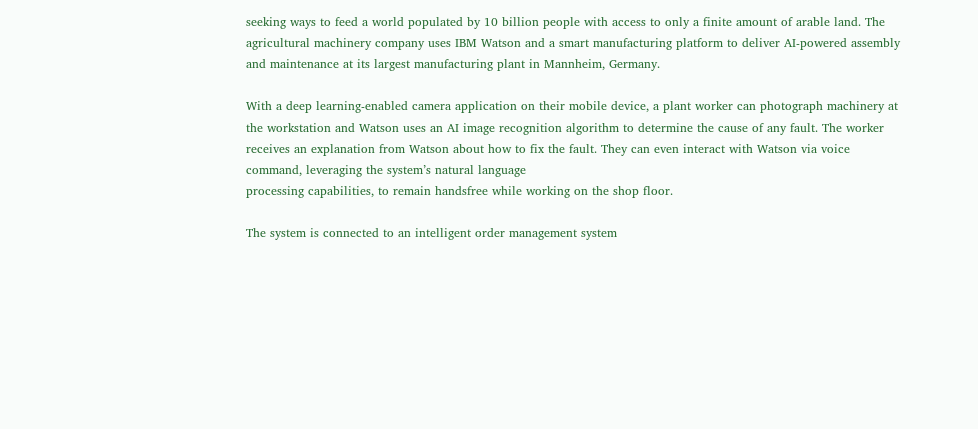seeking ways to feed a world populated by 10 billion people with access to only a finite amount of arable land. The agricultural machinery company uses IBM Watson and a smart manufacturing platform to deliver AI-powered assembly and maintenance at its largest manufacturing plant in Mannheim, Germany.

With a deep learning-enabled camera application on their mobile device, a plant worker can photograph machinery at the workstation and Watson uses an AI image recognition algorithm to determine the cause of any fault. The worker receives an explanation from Watson about how to fix the fault. They can even interact with Watson via voice command, leveraging the system’s natural language
processing capabilities, to remain handsfree while working on the shop floor.

The system is connected to an intelligent order management system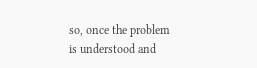so, once the problem is understood and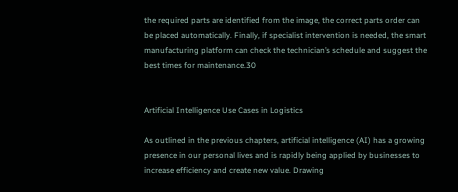the required parts are identified from the image, the correct parts order can be placed automatically. Finally, if specialist intervention is needed, the smart manufacturing platform can check the technician’s schedule and suggest the best times for maintenance.30


Artificial Intelligence Use Cases in Logistics

As outlined in the previous chapters, artificial intelligence (AI) has a growing presence in our personal lives and is rapidly being applied by businesses to increase efficiency and create new value. Drawing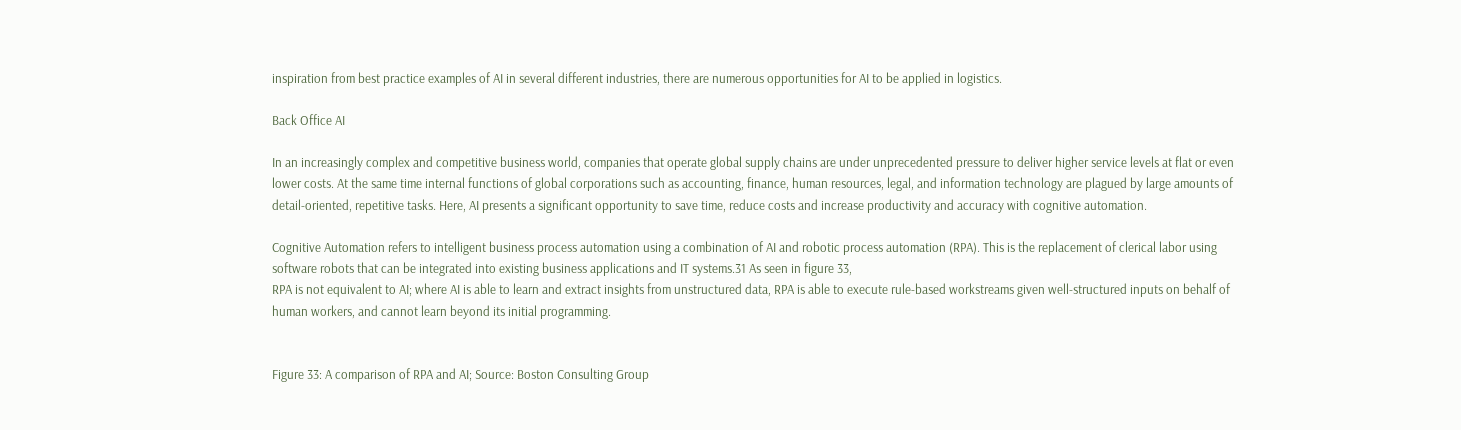inspiration from best practice examples of AI in several different industries, there are numerous opportunities for AI to be applied in logistics.

Back Office AI

In an increasingly complex and competitive business world, companies that operate global supply chains are under unprecedented pressure to deliver higher service levels at flat or even lower costs. At the same time internal functions of global corporations such as accounting, finance, human resources, legal, and information technology are plagued by large amounts of detail-oriented, repetitive tasks. Here, AI presents a significant opportunity to save time, reduce costs and increase productivity and accuracy with cognitive automation.

Cognitive Automation refers to intelligent business process automation using a combination of AI and robotic process automation (RPA). This is the replacement of clerical labor using software robots that can be integrated into existing business applications and IT systems.31 As seen in figure 33,
RPA is not equivalent to AI; where AI is able to learn and extract insights from unstructured data, RPA is able to execute rule-based workstreams given well-structured inputs on behalf of human workers, and cannot learn beyond its initial programming.


Figure 33: A comparison of RPA and AI; Source: Boston Consulting Group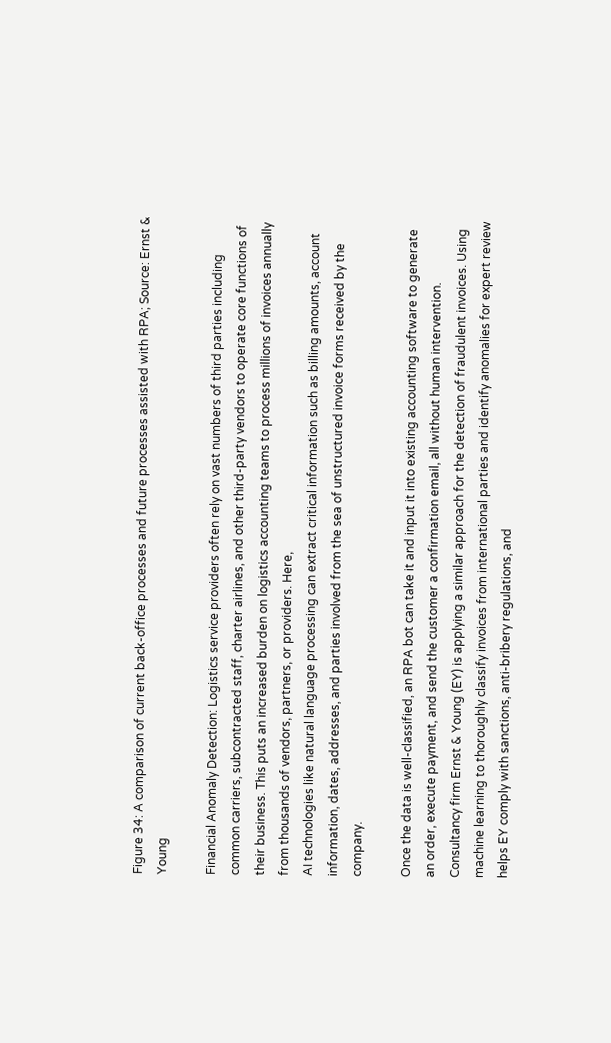Figure 34: A comparison of current back-office processes and future processes assisted with RPA; Source: Ernst & Young

Financial Anomaly Detection: Logistics service providers often rely on vast numbers of third parties including common carriers, subcontracted staff, charter airlines, and other third-party vendors to operate core functions of their business. This puts an increased burden on logistics accounting teams to process millions of invoices annually from thousands of vendors, partners, or providers. Here,
AI technologies like natural language processing can extract critical information such as billing amounts, account information, dates, addresses, and parties involved from the sea of unstructured invoice forms received by the company.

Once the data is well-classified, an RPA bot can take it and input it into existing accounting software to generate an order, execute payment, and send the customer a confirmation email, all without human intervention. Consultancy firm Ernst & Young (EY) is applying a similar approach for the detection of fraudulent invoices. Using machine learning to thoroughly classify invoices from international parties and identify anomalies for expert review helps EY comply with sanctions, anti-bribery regulations, and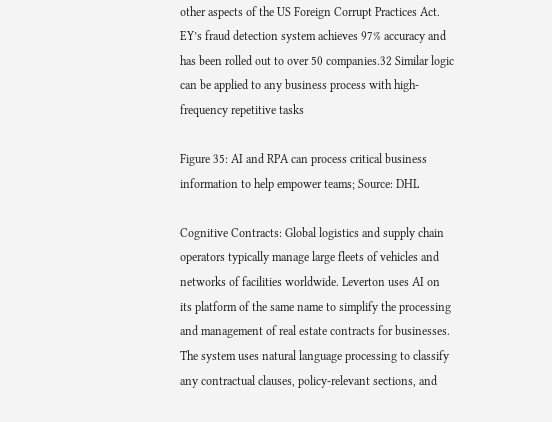other aspects of the US Foreign Corrupt Practices Act. EY’s fraud detection system achieves 97% accuracy and has been rolled out to over 50 companies.32 Similar logic can be applied to any business process with high-frequency repetitive tasks

Figure 35: AI and RPA can process critical business information to help empower teams; Source: DHL

Cognitive Contracts: Global logistics and supply chain operators typically manage large fleets of vehicles and networks of facilities worldwide. Leverton uses AI on its platform of the same name to simplify the processing and management of real estate contracts for businesses. The system uses natural language processing to classify any contractual clauses, policy-relevant sections, and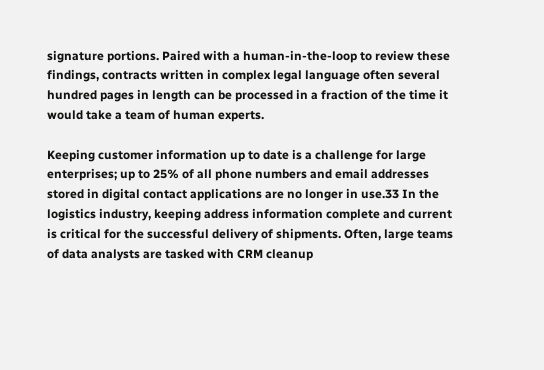signature portions. Paired with a human-in-the-loop to review these findings, contracts written in complex legal language often several hundred pages in length can be processed in a fraction of the time it would take a team of human experts.

Keeping customer information up to date is a challenge for large enterprises; up to 25% of all phone numbers and email addresses stored in digital contact applications are no longer in use.33 In the logistics industry, keeping address information complete and current is critical for the successful delivery of shipments. Often, large teams of data analysts are tasked with CRM cleanup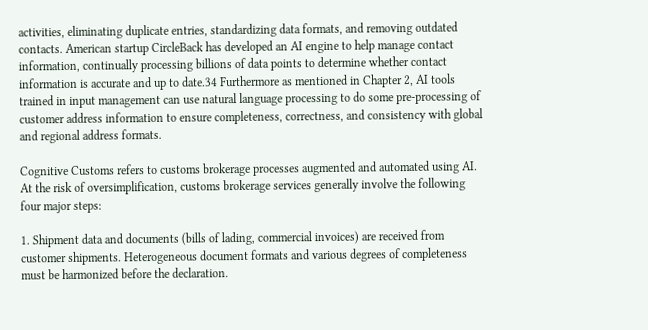activities, eliminating duplicate entries, standardizing data formats, and removing outdated contacts. American startup CircleBack has developed an AI engine to help manage contact information, continually processing billions of data points to determine whether contact information is accurate and up to date.34 Furthermore as mentioned in Chapter 2, AI tools trained in input management can use natural language processing to do some pre-processing of customer address information to ensure completeness, correctness, and consistency with global and regional address formats.

Cognitive Customs refers to customs brokerage processes augmented and automated using AI. At the risk of oversimplification, customs brokerage services generally involve the following four major steps:

1. Shipment data and documents (bills of lading, commercial invoices) are received from customer shipments. Heterogeneous document formats and various degrees of completeness must be harmonized before the declaration.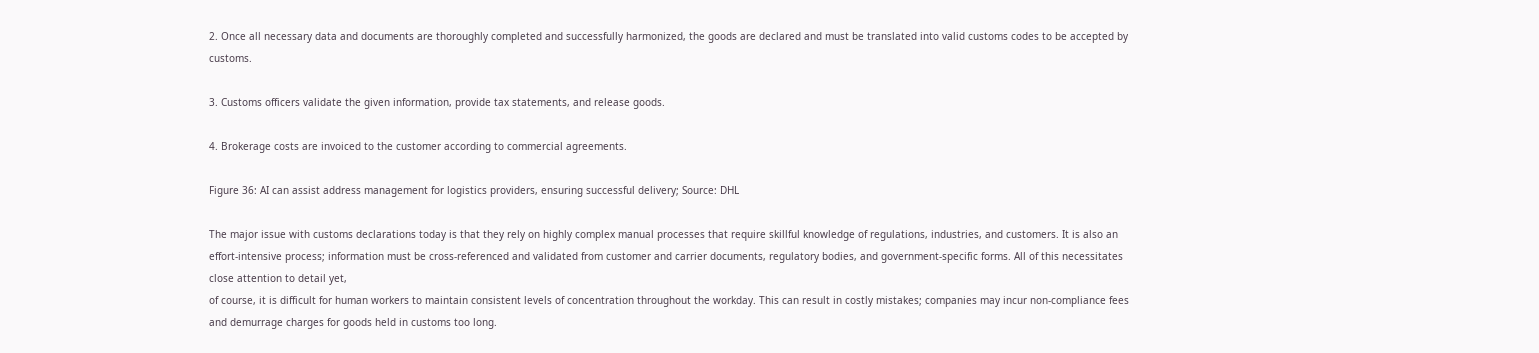2. Once all necessary data and documents are thoroughly completed and successfully harmonized, the goods are declared and must be translated into valid customs codes to be accepted by customs.

3. Customs officers validate the given information, provide tax statements, and release goods.

4. Brokerage costs are invoiced to the customer according to commercial agreements.

Figure 36: AI can assist address management for logistics providers, ensuring successful delivery; Source: DHL

The major issue with customs declarations today is that they rely on highly complex manual processes that require skillful knowledge of regulations, industries, and customers. It is also an effort-intensive process; information must be cross-referenced and validated from customer and carrier documents, regulatory bodies, and government-specific forms. All of this necessitates close attention to detail yet,
of course, it is difficult for human workers to maintain consistent levels of concentration throughout the workday. This can result in costly mistakes; companies may incur non-compliance fees and demurrage charges for goods held in customs too long.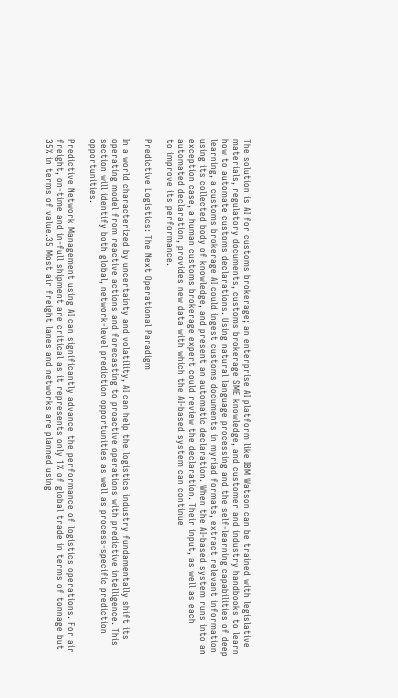The solution is AI for customs brokerage; an enterprise AI platform like IBM Watson can be trained with legislative materials, regulatory documents, customs brokerage SME knowledge, and customer and industry handbooks to learn how to automate customs declarations. Using natural language processing and the self-learning capabilities of deep learning, a customs brokerage AI could ingest customs documents in myriad formats, extract relevant information using its collected body of knowledge, and present an automatic declaration. When the AI-based system runs into an exception case, a human customs brokerage expert could review the declaration. Their input, as well as each automated declaration, provides new data with which the AI-based system can continue
to improve its performance.

Predictive Logistics: The Next Operational Paradigm

In a world characterized by uncertainty and volatility, AI can help the logistics industry fundamentally shift its operating model from reactive actions and forecasting to proactive operations with predictive intelligence. This section will identify both global, network-level prediction opportunities as well as process-specific prediction opportunities.

Predictive Network Management using AI can significantly advance the performance of logistics operations. For air freight, on-time and in-full shipment are critical as it represents only 1% of global trade in terms of tonnage but 35% in terms of value.35 Most air freight lanes and networks are planned using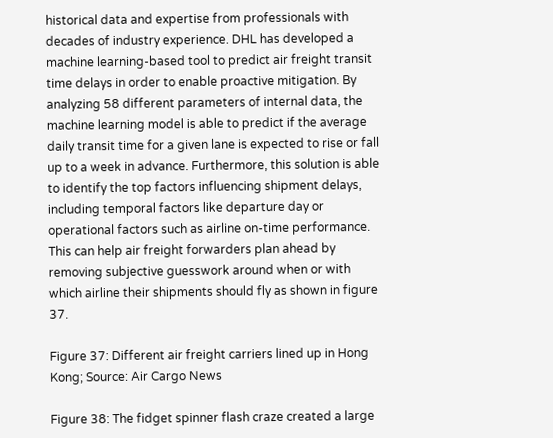historical data and expertise from professionals with decades of industry experience. DHL has developed a machine learning-based tool to predict air freight transit time delays in order to enable proactive mitigation. By analyzing 58 different parameters of internal data, the machine learning model is able to predict if the average daily transit time for a given lane is expected to rise or fall up to a week in advance. Furthermore, this solution is able to identify the top factors influencing shipment delays, including temporal factors like departure day or operational factors such as airline on-time performance. This can help air freight forwarders plan ahead by removing subjective guesswork around when or with which airline their shipments should fly as shown in figure 37.

Figure 37: Different air freight carriers lined up in Hong Kong; Source: Air Cargo News

Figure 38: The fidget spinner flash craze created a large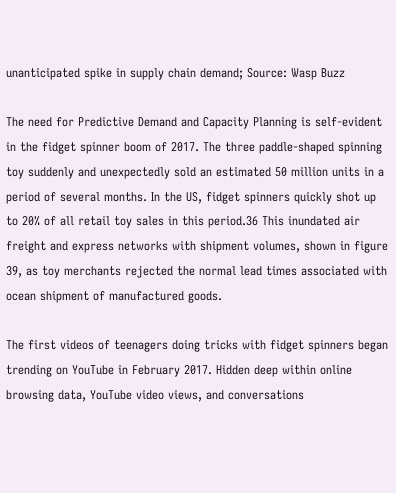unanticipated spike in supply chain demand; Source: Wasp Buzz

The need for Predictive Demand and Capacity Planning is self-evident in the fidget spinner boom of 2017. The three paddle-shaped spinning toy suddenly and unexpectedly sold an estimated 50 million units in a period of several months. In the US, fidget spinners quickly shot up to 20% of all retail toy sales in this period.36 This inundated air freight and express networks with shipment volumes, shown in figure 39, as toy merchants rejected the normal lead times associated with ocean shipment of manufactured goods.

The first videos of teenagers doing tricks with fidget spinners began trending on YouTube in February 2017. Hidden deep within online browsing data, YouTube video views, and conversations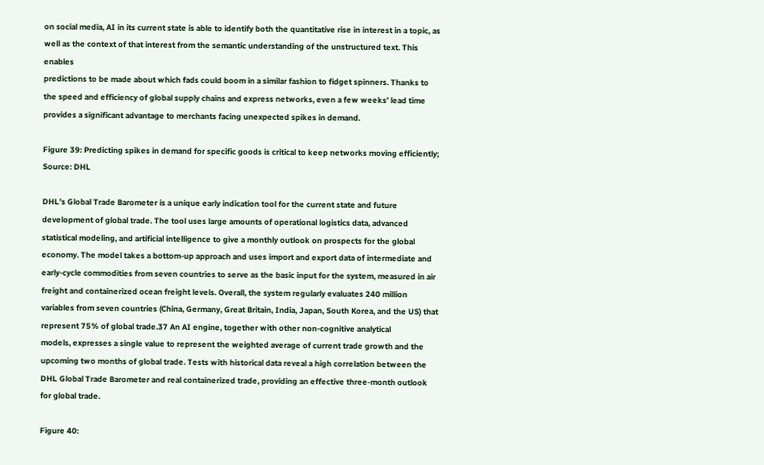on social media, AI in its current state is able to identify both the quantitative rise in interest in a topic, as well as the context of that interest from the semantic understanding of the unstructured text. This enables
predictions to be made about which fads could boom in a similar fashion to fidget spinners. Thanks to the speed and efficiency of global supply chains and express networks, even a few weeks’ lead time provides a significant advantage to merchants facing unexpected spikes in demand.

Figure 39: Predicting spikes in demand for specific goods is critical to keep networks moving efficiently; Source: DHL

DHL’s Global Trade Barometer is a unique early indication tool for the current state and future development of global trade. The tool uses large amounts of operational logistics data, advanced statistical modeling, and artificial intelligence to give a monthly outlook on prospects for the global economy. The model takes a bottom-up approach and uses import and export data of intermediate and
early-cycle commodities from seven countries to serve as the basic input for the system, measured in air freight and containerized ocean freight levels. Overall, the system regularly evaluates 240 million variables from seven countries (China, Germany, Great Britain, India, Japan, South Korea, and the US) that represent 75% of global trade.37 An AI engine, together with other non-cognitive analytical
models, expresses a single value to represent the weighted average of current trade growth and the upcoming two months of global trade. Tests with historical data reveal a high correlation between the DHL Global Trade Barometer and real containerized trade, providing an effective three-month outlook for global trade.

Figure 40: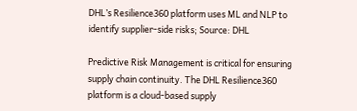DHL’s Resilience360 platform uses ML and NLP to identify supplier-side risks; Source: DHL

Predictive Risk Management is critical for ensuring supply chain continuity. The DHL Resilience360 platform is a cloud-based supply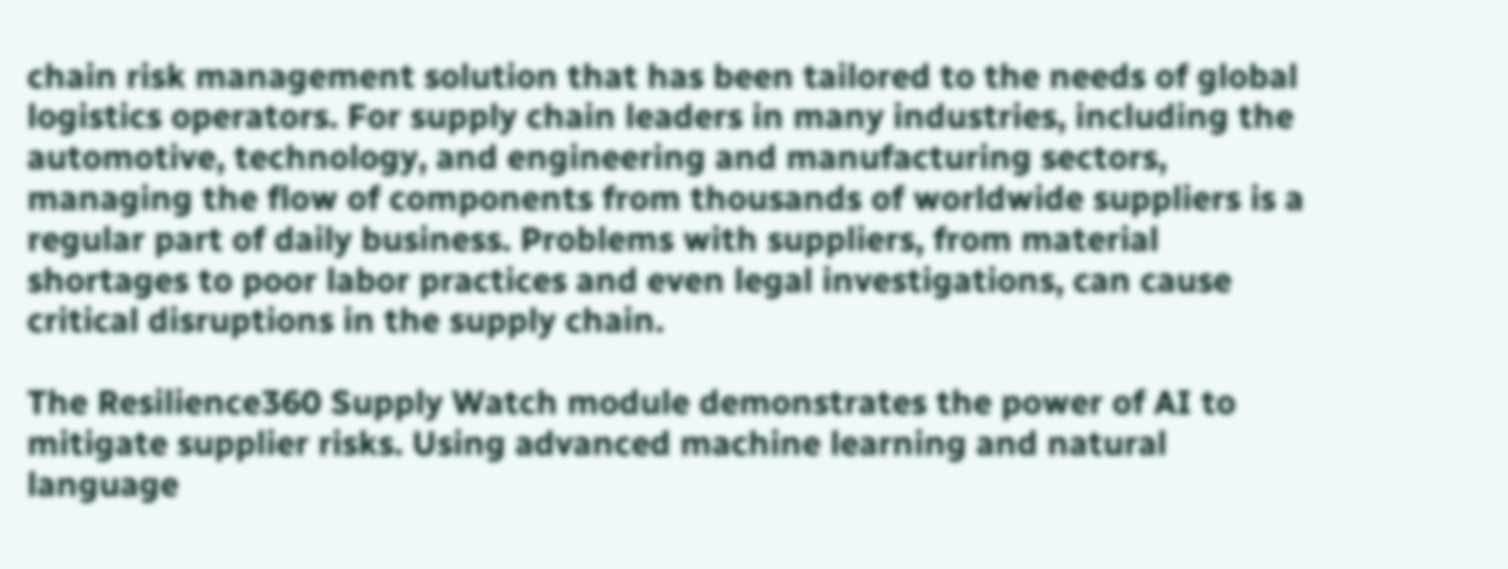chain risk management solution that has been tailored to the needs of global logistics operators. For supply chain leaders in many industries, including the automotive, technology, and engineering and manufacturing sectors, managing the flow of components from thousands of worldwide suppliers is a regular part of daily business. Problems with suppliers, from material shortages to poor labor practices and even legal investigations, can cause critical disruptions in the supply chain.

The Resilience360 Supply Watch module demonstrates the power of AI to mitigate supplier risks. Using advanced machine learning and natural language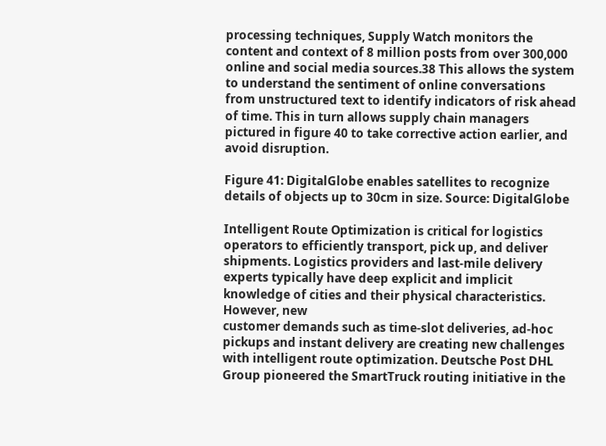processing techniques, Supply Watch monitors the content and context of 8 million posts from over 300,000 online and social media sources.38 This allows the system to understand the sentiment of online conversations from unstructured text to identify indicators of risk ahead of time. This in turn allows supply chain managers pictured in figure 40 to take corrective action earlier, and avoid disruption.

Figure 41: DigitalGlobe enables satellites to recognize details of objects up to 30cm in size. Source: DigitalGlobe

Intelligent Route Optimization is critical for logistics operators to efficiently transport, pick up, and deliver shipments. Logistics providers and last-mile delivery experts typically have deep explicit and implicit knowledge of cities and their physical characteristics. However, new
customer demands such as time-slot deliveries, ad-hoc pickups and instant delivery are creating new challenges with intelligent route optimization. Deutsche Post DHL Group pioneered the SmartTruck routing initiative in the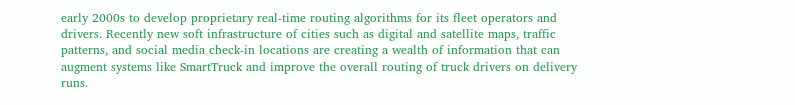early 2000s to develop proprietary real-time routing algorithms for its fleet operators and drivers. Recently new soft infrastructure of cities such as digital and satellite maps, traffic patterns, and social media check-in locations are creating a wealth of information that can augment systems like SmartTruck and improve the overall routing of truck drivers on delivery runs.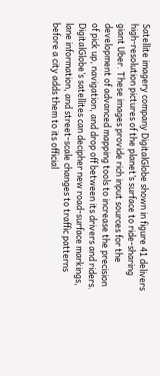Satellite imagery company DigitalGlobe shown in figure 41 delivers high-resolution pictures of the planet’s surface to ride-sharing giant Uber. These images provide rich input sources for the development of advanced mapping tools to increase the precision of pick up, navigation, and drop off between its drivers and riders. DigitalGlobe’s satellites can decipher new road-surface markings, lane information, and street-scale changes to traffic patterns before a city adds them to its official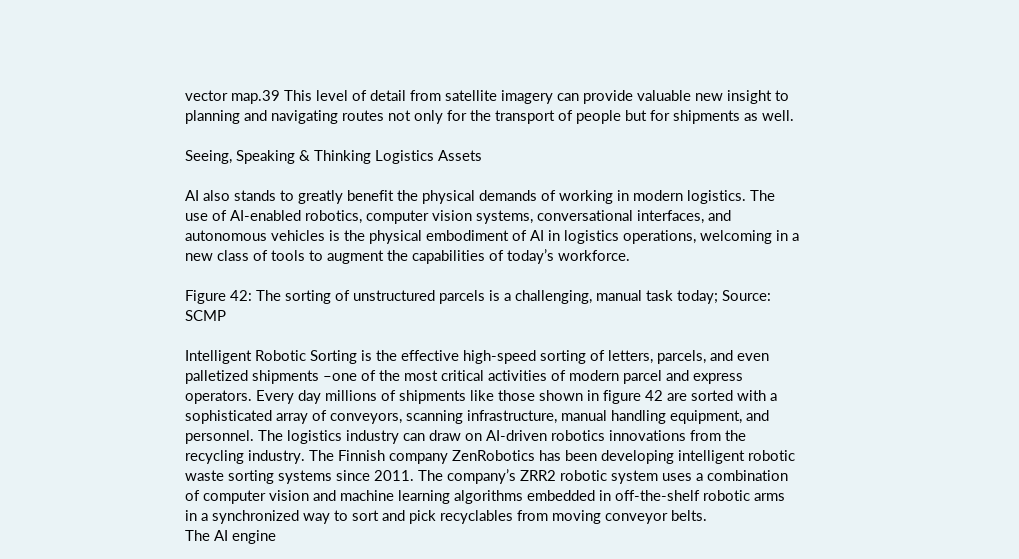vector map.39 This level of detail from satellite imagery can provide valuable new insight to planning and navigating routes not only for the transport of people but for shipments as well.

Seeing, Speaking & Thinking Logistics Assets

AI also stands to greatly benefit the physical demands of working in modern logistics. The use of AI-enabled robotics, computer vision systems, conversational interfaces, and autonomous vehicles is the physical embodiment of AI in logistics operations, welcoming in a new class of tools to augment the capabilities of today’s workforce.

Figure 42: The sorting of unstructured parcels is a challenging, manual task today; Source: SCMP

Intelligent Robotic Sorting is the effective high-speed sorting of letters, parcels, and even palletized shipments –one of the most critical activities of modern parcel and express operators. Every day millions of shipments like those shown in figure 42 are sorted with a sophisticated array of conveyors, scanning infrastructure, manual handling equipment, and personnel. The logistics industry can draw on AI-driven robotics innovations from the recycling industry. The Finnish company ZenRobotics has been developing intelligent robotic waste sorting systems since 2011. The company’s ZRR2 robotic system uses a combination of computer vision and machine learning algorithms embedded in off-the-shelf robotic arms in a synchronized way to sort and pick recyclables from moving conveyor belts.
The AI engine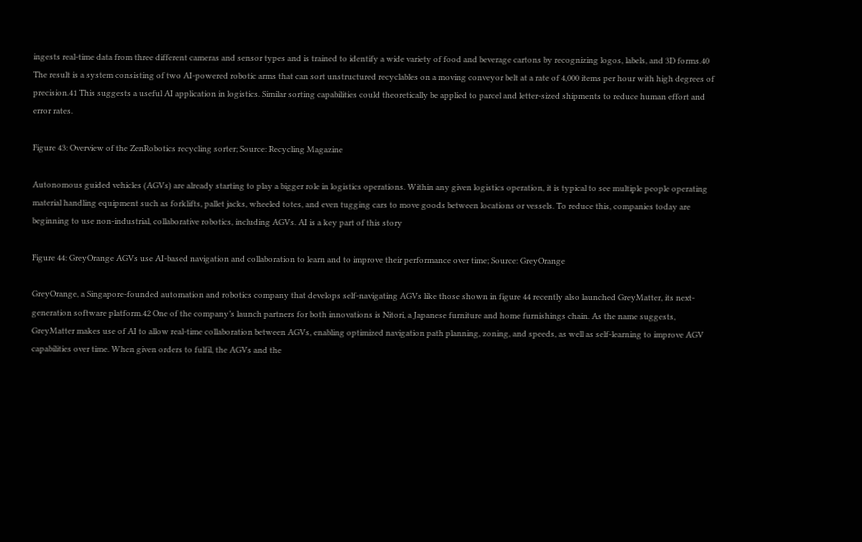ingests real-time data from three different cameras and sensor types and is trained to identify a wide variety of food and beverage cartons by recognizing logos, labels, and 3D forms.40 The result is a system consisting of two AI-powered robotic arms that can sort unstructured recyclables on a moving conveyor belt at a rate of 4,000 items per hour with high degrees of precision.41 This suggests a useful AI application in logistics. Similar sorting capabilities could theoretically be applied to parcel and letter-sized shipments to reduce human effort and error rates.

Figure 43: Overview of the ZenRobotics recycling sorter; Source: Recycling Magazine

Autonomous guided vehicles (AGVs) are already starting to play a bigger role in logistics operations. Within any given logistics operation, it is typical to see multiple people operating material handling equipment such as forklifts, pallet jacks, wheeled totes, and even tugging cars to move goods between locations or vessels. To reduce this, companies today are beginning to use non-industrial, collaborative robotics, including AGVs. AI is a key part of this story

Figure 44: GreyOrange AGVs use AI-based navigation and collaboration to learn and to improve their performance over time; Source: GreyOrange

GreyOrange, a Singapore-founded automation and robotics company that develops self-navigating AGVs like those shown in figure 44 recently also launched GreyMatter, its next-generation software platform.42 One of the company’s launch partners for both innovations is Nitori, a Japanese furniture and home furnishings chain. As the name suggests, GreyMatter makes use of AI to allow real-time collaboration between AGVs, enabling optimized navigation path planning, zoning, and speeds, as well as self-learning to improve AGV capabilities over time. When given orders to fulfil, the AGVs and the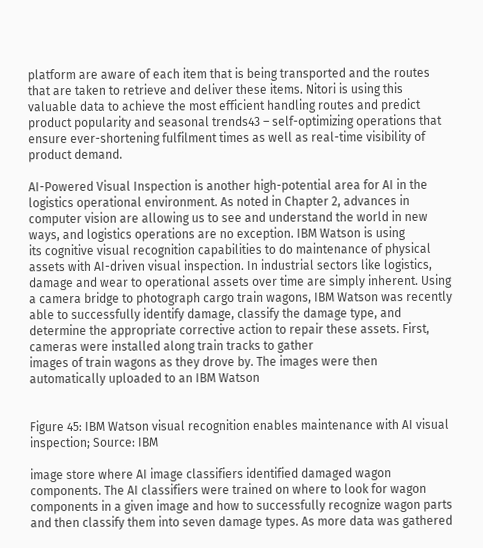platform are aware of each item that is being transported and the routes that are taken to retrieve and deliver these items. Nitori is using this valuable data to achieve the most efficient handling routes and predict product popularity and seasonal trends43 – self-optimizing operations that ensure ever-shortening fulfilment times as well as real-time visibility of product demand.

AI-Powered Visual Inspection is another high-potential area for AI in the logistics operational environment. As noted in Chapter 2, advances in computer vision are allowing us to see and understand the world in new ways, and logistics operations are no exception. IBM Watson is using
its cognitive visual recognition capabilities to do maintenance of physical assets with AI-driven visual inspection. In industrial sectors like logistics, damage and wear to operational assets over time are simply inherent. Using a camera bridge to photograph cargo train wagons, IBM Watson was recently able to successfully identify damage, classify the damage type, and determine the appropriate corrective action to repair these assets. First, cameras were installed along train tracks to gather
images of train wagons as they drove by. The images were then automatically uploaded to an IBM Watson


Figure 45: IBM Watson visual recognition enables maintenance with AI visual inspection; Source: IBM

image store where AI image classifiers identified damaged wagon components. The AI classifiers were trained on where to look for wagon components in a given image and how to successfully recognize wagon parts and then classify them into seven damage types. As more data was gathered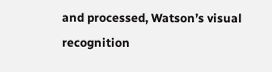and processed, Watson’s visual recognition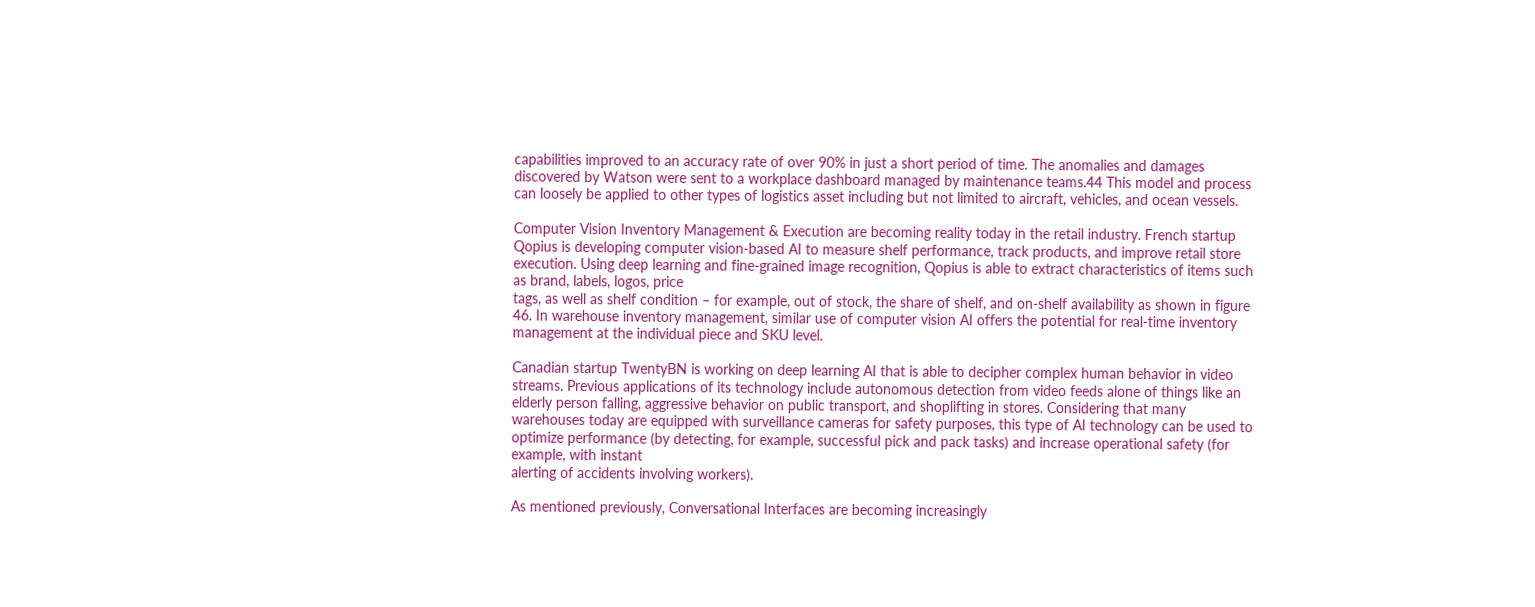capabilities improved to an accuracy rate of over 90% in just a short period of time. The anomalies and damages discovered by Watson were sent to a workplace dashboard managed by maintenance teams.44 This model and process can loosely be applied to other types of logistics asset including but not limited to aircraft, vehicles, and ocean vessels.

Computer Vision Inventory Management & Execution are becoming reality today in the retail industry. French startup Qopius is developing computer vision-based AI to measure shelf performance, track products, and improve retail store execution. Using deep learning and fine-grained image recognition, Qopius is able to extract characteristics of items such as brand, labels, logos, price
tags, as well as shelf condition – for example, out of stock, the share of shelf, and on-shelf availability as shown in figure 46. In warehouse inventory management, similar use of computer vision AI offers the potential for real-time inventory management at the individual piece and SKU level.

Canadian startup TwentyBN is working on deep learning AI that is able to decipher complex human behavior in video streams. Previous applications of its technology include autonomous detection from video feeds alone of things like an elderly person falling, aggressive behavior on public transport, and shoplifting in stores. Considering that many warehouses today are equipped with surveillance cameras for safety purposes, this type of AI technology can be used to optimize performance (by detecting, for example, successful pick and pack tasks) and increase operational safety (for example, with instant
alerting of accidents involving workers).

As mentioned previously, Conversational Interfaces are becoming increasingly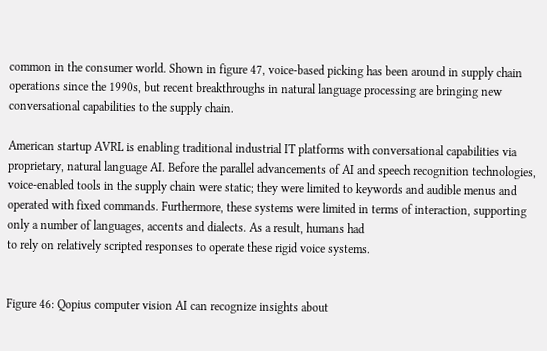common in the consumer world. Shown in figure 47, voice-based picking has been around in supply chain operations since the 1990s, but recent breakthroughs in natural language processing are bringing new conversational capabilities to the supply chain.

American startup AVRL is enabling traditional industrial IT platforms with conversational capabilities via proprietary, natural language AI. Before the parallel advancements of AI and speech recognition technologies, voice-enabled tools in the supply chain were static; they were limited to keywords and audible menus and operated with fixed commands. Furthermore, these systems were limited in terms of interaction, supporting only a number of languages, accents and dialects. As a result, humans had
to rely on relatively scripted responses to operate these rigid voice systems.


Figure 46: Qopius computer vision AI can recognize insights about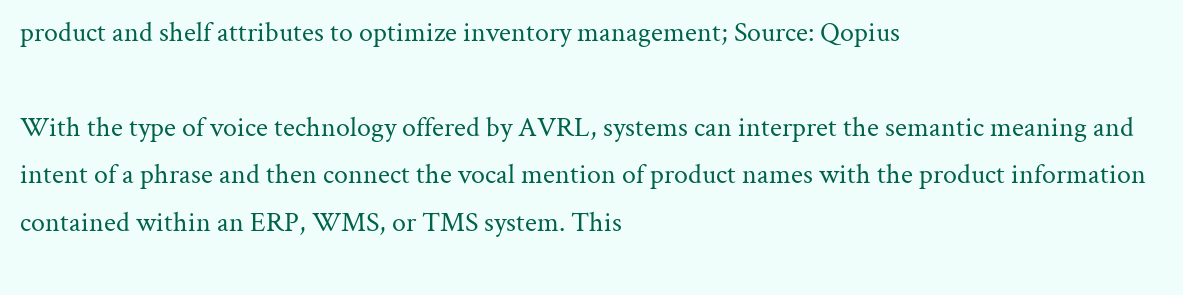product and shelf attributes to optimize inventory management; Source: Qopius

With the type of voice technology offered by AVRL, systems can interpret the semantic meaning and intent of a phrase and then connect the vocal mention of product names with the product information contained within an ERP, WMS, or TMS system. This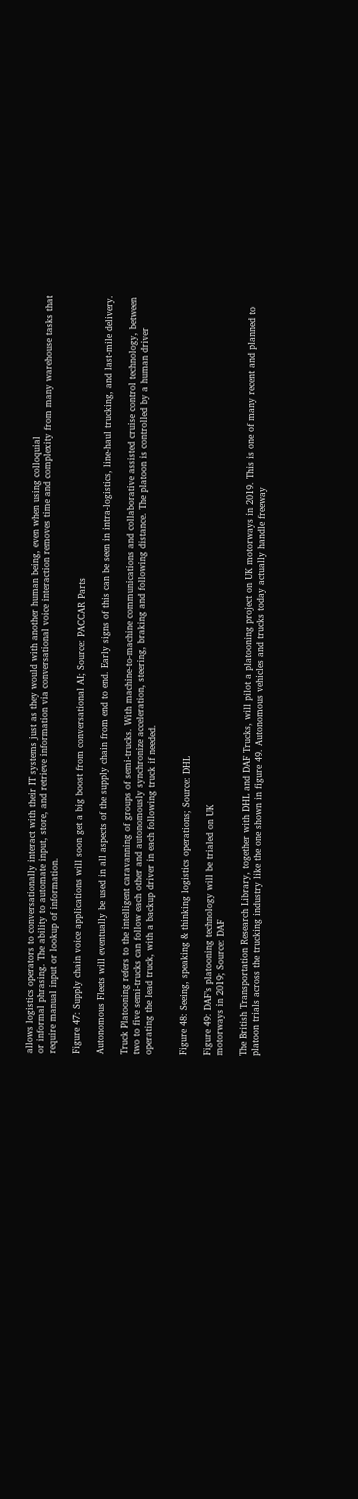allows logistics operators to conversationally interact with their IT systems just as they would with another human being, even when using colloquial
or informal phrasing. The ability to automate input, store, and retrieve information via conversational voice interaction removes time and complexity from many warehouse tasks that require manual input or lookup of information.

Figure 47: Supply chain voice applications will soon get a big boost from conversational AI; Source: PACCAR Parts

Autonomous Fleets will eventually be used in all aspects of the supply chain from end to end. Early signs of this can be seen in intra-logistics, line-haul trucking, and last-mile delivery.

Truck Platooning refers to the intelligent caravanning of groups of semi-trucks. With machine-to-machine communications and collaborative assisted cruise control technology, between two to five semi-trucks can follow each other and autonomously synchronize acceleration, steering, braking and following distance. The platoon is controlled by a human driver operating the lead truck, with a backup driver in each following truck if needed.


Figure 48: Seeing, speaking & thinking logistics operations; Source: DHL

Figure 49: DAF’s platooning technology will be trialed on UK
motorways in 2019; Source: DAF

The British Transportation Research Library, together with DHL and DAF Trucks, will pilot a platooning project on UK motorways in 2019. This is one of many recent and planned to platoon trials across the trucking industry like the one shown in figure 49. Autonomous vehicles and trucks today actually handle freeway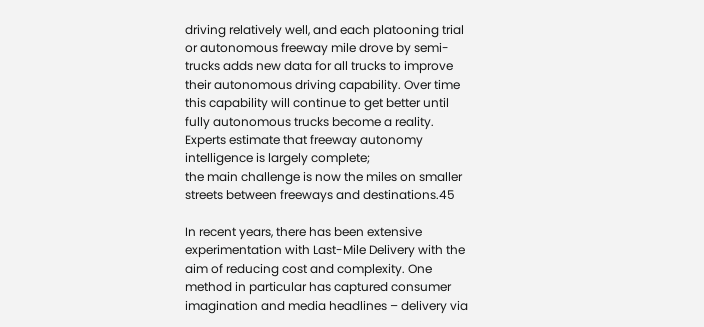driving relatively well, and each platooning trial or autonomous freeway mile drove by semi-trucks adds new data for all trucks to improve their autonomous driving capability. Over time this capability will continue to get better until fully autonomous trucks become a reality. Experts estimate that freeway autonomy intelligence is largely complete;
the main challenge is now the miles on smaller streets between freeways and destinations.45

In recent years, there has been extensive experimentation with Last-Mile Delivery with the aim of reducing cost and complexity. One method in particular has captured consumer imagination and media headlines – delivery via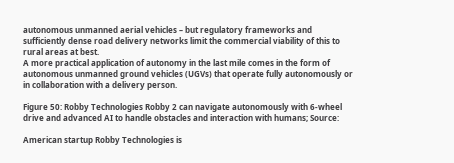autonomous unmanned aerial vehicles – but regulatory frameworks and sufficiently dense road delivery networks limit the commercial viability of this to rural areas at best.
A more practical application of autonomy in the last mile comes in the form of autonomous unmanned ground vehicles (UGVs) that operate fully autonomously or in collaboration with a delivery person.

Figure 50: Robby Technologies Robby 2 can navigate autonomously with 6-wheel drive and advanced AI to handle obstacles and interaction with humans; Source:

American startup Robby Technologies is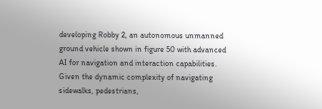developing Robby 2, an autonomous unmanned ground vehicle shown in figure 50 with advanced AI for navigation and interaction capabilities. Given the dynamic complexity of navigating sidewalks, pedestrians,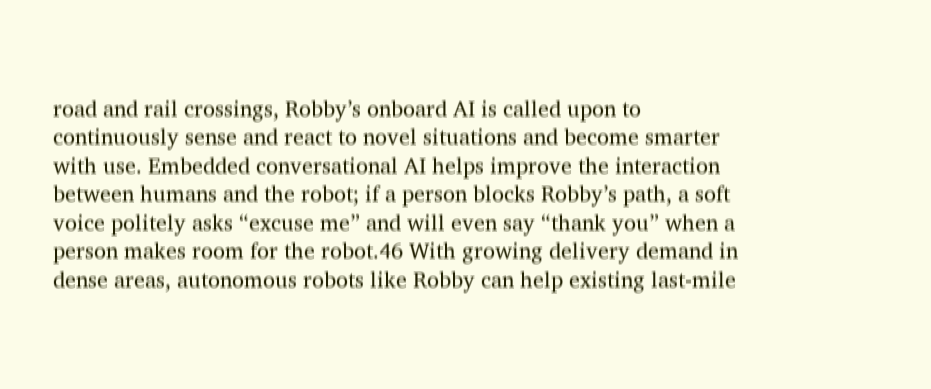road and rail crossings, Robby’s onboard AI is called upon to continuously sense and react to novel situations and become smarter with use. Embedded conversational AI helps improve the interaction between humans and the robot; if a person blocks Robby’s path, a soft voice politely asks “excuse me” and will even say “thank you” when a person makes room for the robot.46 With growing delivery demand in dense areas, autonomous robots like Robby can help existing last-mile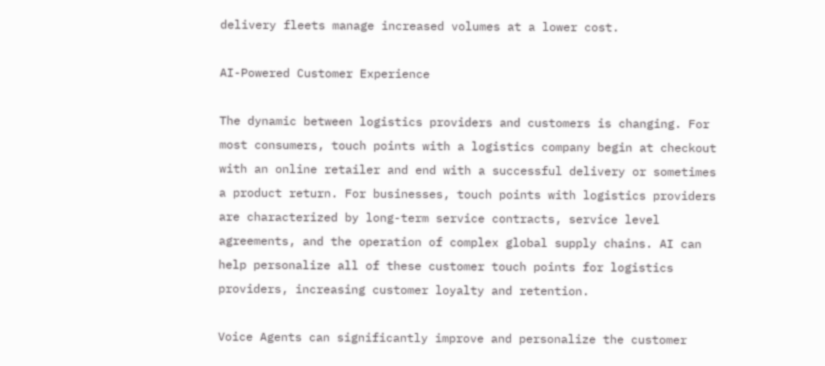delivery fleets manage increased volumes at a lower cost.

AI-Powered Customer Experience

The dynamic between logistics providers and customers is changing. For most consumers, touch points with a logistics company begin at checkout with an online retailer and end with a successful delivery or sometimes a product return. For businesses, touch points with logistics providers are characterized by long-term service contracts, service level agreements, and the operation of complex global supply chains. AI can help personalize all of these customer touch points for logistics providers, increasing customer loyalty and retention.

Voice Agents can significantly improve and personalize the customer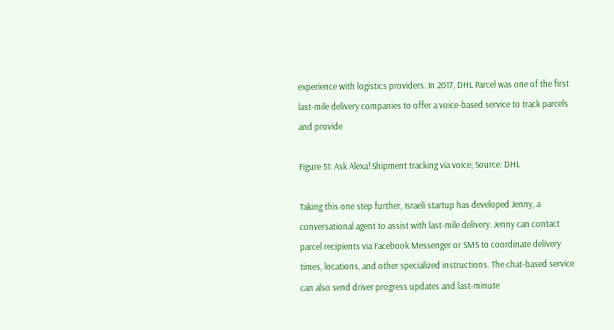experience with logistics providers. In 2017, DHL Parcel was one of the first last-mile delivery companies to offer a voice-based service to track parcels and provide

Figure 51: Ask Alexa! Shipment tracking via voice; Source: DHL

Taking this one step further, Israeli startup has developed Jenny, a conversational agent to assist with last-mile delivery. Jenny can contact parcel recipients via Facebook Messenger or SMS to coordinate delivery times, locations, and other specialized instructions. The chat-based service can also send driver progress updates and last-minute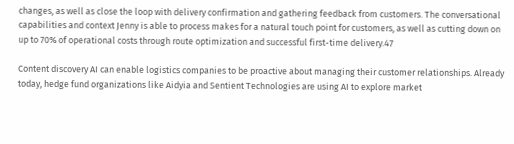changes, as well as close the loop with delivery confirmation and gathering feedback from customers. The conversational capabilities and context Jenny is able to process makes for a natural touch point for customers, as well as cutting down on up to 70% of operational costs through route optimization and successful first-time delivery.47

Content discovery AI can enable logistics companies to be proactive about managing their customer relationships. Already today, hedge fund organizations like Aidyia and Sentient Technologies are using AI to explore market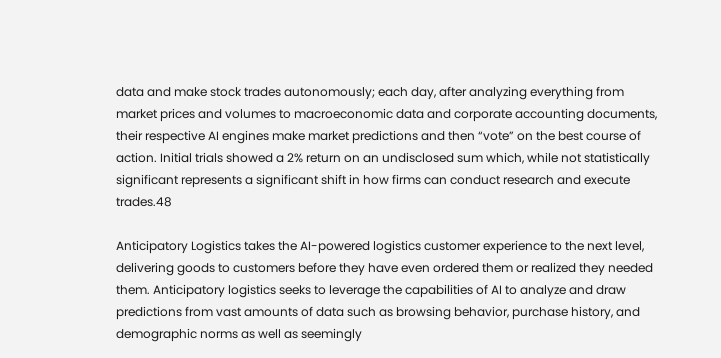data and make stock trades autonomously; each day, after analyzing everything from market prices and volumes to macroeconomic data and corporate accounting documents, their respective AI engines make market predictions and then “vote” on the best course of action. Initial trials showed a 2% return on an undisclosed sum which, while not statistically significant represents a significant shift in how firms can conduct research and execute trades.48

Anticipatory Logistics takes the AI-powered logistics customer experience to the next level, delivering goods to customers before they have even ordered them or realized they needed them. Anticipatory logistics seeks to leverage the capabilities of AI to analyze and draw predictions from vast amounts of data such as browsing behavior, purchase history, and demographic norms as well as seemingly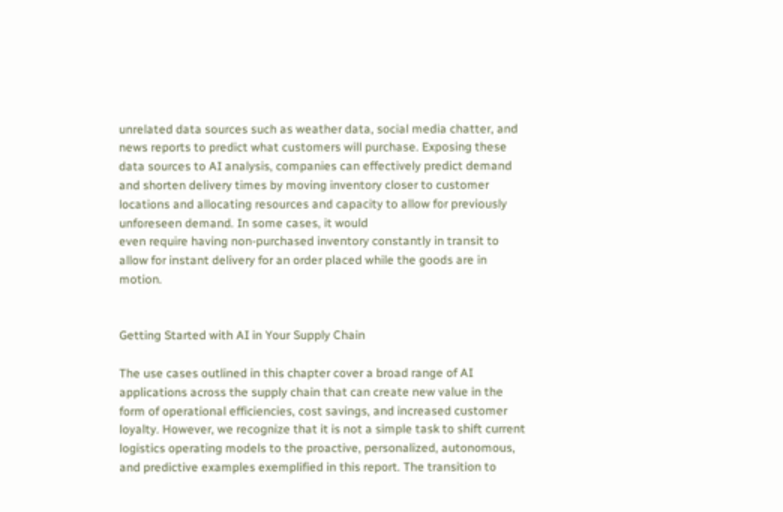unrelated data sources such as weather data, social media chatter, and news reports to predict what customers will purchase. Exposing these data sources to AI analysis, companies can effectively predict demand and shorten delivery times by moving inventory closer to customer locations and allocating resources and capacity to allow for previously unforeseen demand. In some cases, it would
even require having non-purchased inventory constantly in transit to allow for instant delivery for an order placed while the goods are in motion.


Getting Started with AI in Your Supply Chain

The use cases outlined in this chapter cover a broad range of AI applications across the supply chain that can create new value in the form of operational efficiencies, cost savings, and increased customer loyalty. However, we recognize that it is not a simple task to shift current logistics operating models to the proactive, personalized, autonomous, and predictive examples exemplified in this report. The transition to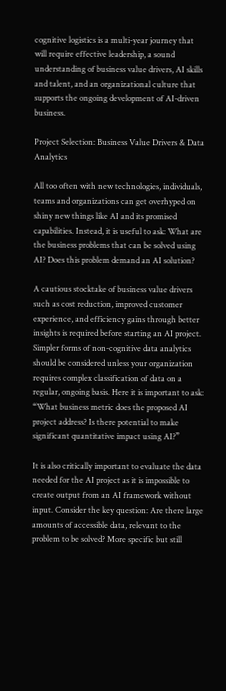cognitive logistics is a multi-year journey that will require effective leadership, a sound understanding of business value drivers, AI skills and talent, and an organizational culture that supports the ongoing development of AI-driven business.

Project Selection: Business Value Drivers & Data Analytics

All too often with new technologies, individuals, teams and organizations can get overhyped on shiny new things like AI and its promised capabilities. Instead, it is useful to ask: What are the business problems that can be solved using AI? Does this problem demand an AI solution?

A cautious stocktake of business value drivers such as cost reduction, improved customer experience, and efficiency gains through better insights is required before starting an AI project. Simpler forms of non-cognitive data analytics should be considered unless your organization requires complex classification of data on a regular, ongoing basis. Here it is important to ask: “What business metric does the proposed AI project address? Is there potential to make significant quantitative impact using AI?”

It is also critically important to evaluate the data needed for the AI project as it is impossible to create output from an AI framework without input. Consider the key question: Are there large amounts of accessible data, relevant to the problem to be solved? More specific but still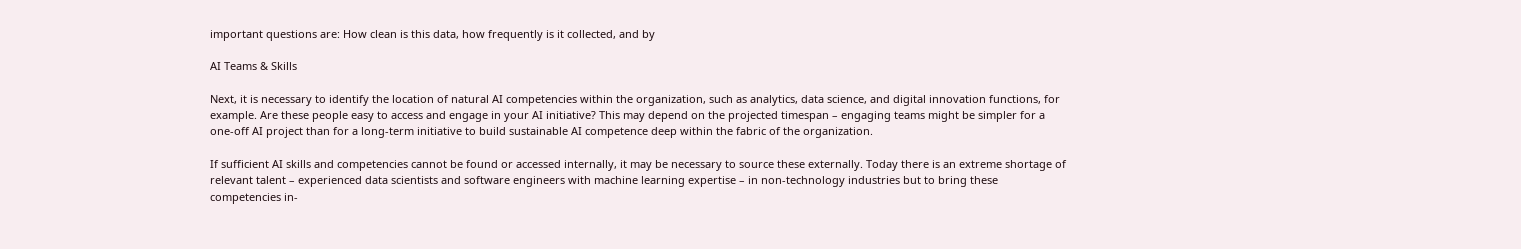important questions are: How clean is this data, how frequently is it collected, and by

AI Teams & Skills

Next, it is necessary to identify the location of natural AI competencies within the organization, such as analytics, data science, and digital innovation functions, for example. Are these people easy to access and engage in your AI initiative? This may depend on the projected timespan – engaging teams might be simpler for a one-off AI project than for a long-term initiative to build sustainable AI competence deep within the fabric of the organization.

If sufficient AI skills and competencies cannot be found or accessed internally, it may be necessary to source these externally. Today there is an extreme shortage of relevant talent – experienced data scientists and software engineers with machine learning expertise – in non-technology industries but to bring these competencies in-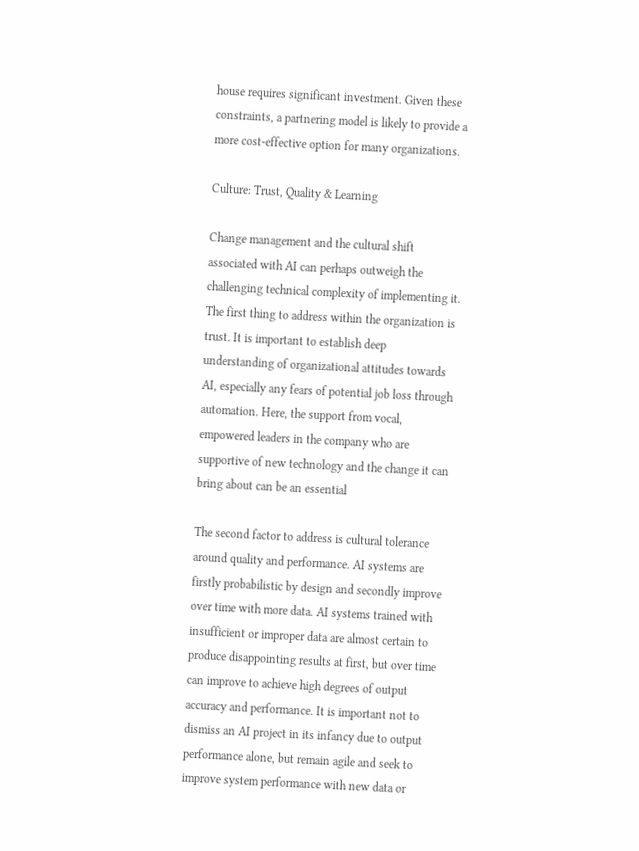house requires significant investment. Given these constraints, a partnering model is likely to provide a more cost-effective option for many organizations.

Culture: Trust, Quality & Learning

Change management and the cultural shift associated with AI can perhaps outweigh the challenging technical complexity of implementing it. The first thing to address within the organization is trust. It is important to establish deep understanding of organizational attitudes towards AI, especially any fears of potential job loss through automation. Here, the support from vocal, empowered leaders in the company who are supportive of new technology and the change it can bring about can be an essential

The second factor to address is cultural tolerance around quality and performance. AI systems are firstly probabilistic by design and secondly improve over time with more data. AI systems trained with insufficient or improper data are almost certain to produce disappointing results at first, but over time can improve to achieve high degrees of output accuracy and performance. It is important not to dismiss an AI project in its infancy due to output performance alone, but remain agile and seek to improve system performance with new data or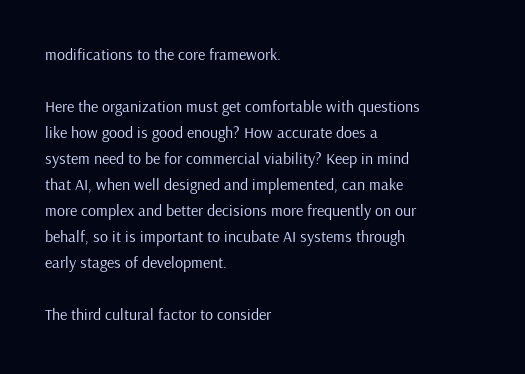modifications to the core framework.

Here the organization must get comfortable with questions like how good is good enough? How accurate does a system need to be for commercial viability? Keep in mind that AI, when well designed and implemented, can make more complex and better decisions more frequently on our behalf, so it is important to incubate AI systems through early stages of development.

The third cultural factor to consider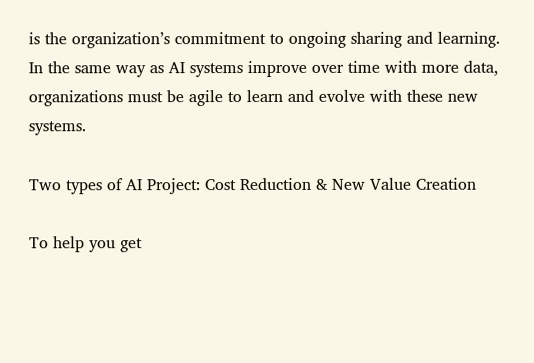is the organization’s commitment to ongoing sharing and learning. In the same way as AI systems improve over time with more data, organizations must be agile to learn and evolve with these new systems.

Two types of AI Project: Cost Reduction & New Value Creation

To help you get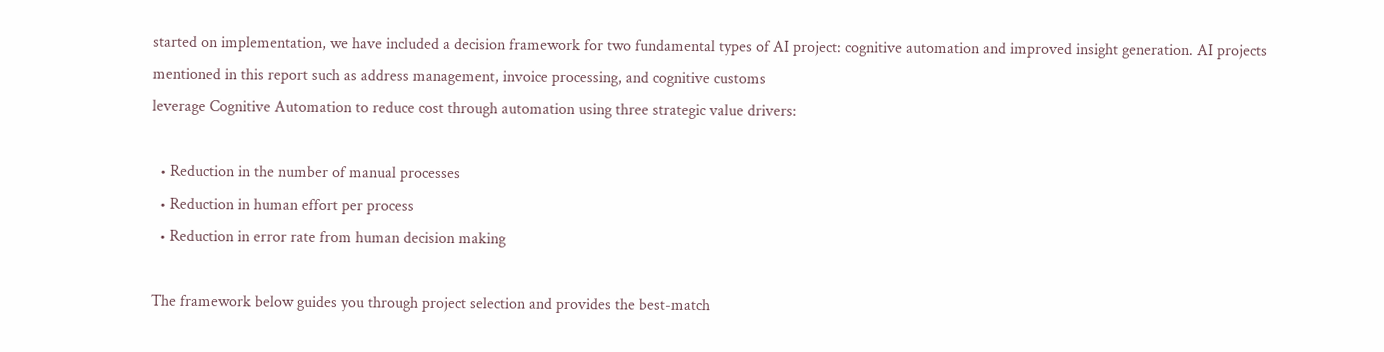started on implementation, we have included a decision framework for two fundamental types of AI project: cognitive automation and improved insight generation. AI projects mentioned in this report such as address management, invoice processing, and cognitive customs
leverage Cognitive Automation to reduce cost through automation using three strategic value drivers:

  • Reduction in the number of manual processes
  • Reduction in human effort per process
  • Reduction in error rate from human decision making

The framework below guides you through project selection and provides the best-match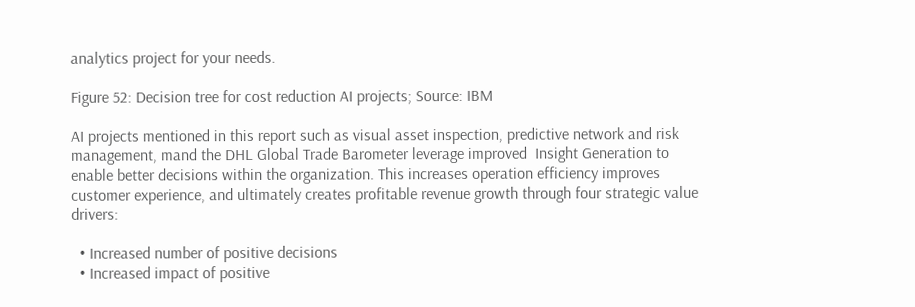analytics project for your needs.

Figure 52: Decision tree for cost reduction AI projects; Source: IBM

AI projects mentioned in this report such as visual asset inspection, predictive network and risk management, mand the DHL Global Trade Barometer leverage improved  Insight Generation to enable better decisions within the organization. This increases operation efficiency improves customer experience, and ultimately creates profitable revenue growth through four strategic value drivers:

  • Increased number of positive decisions
  • Increased impact of positive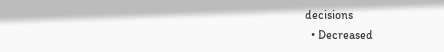decisions
  • Decreased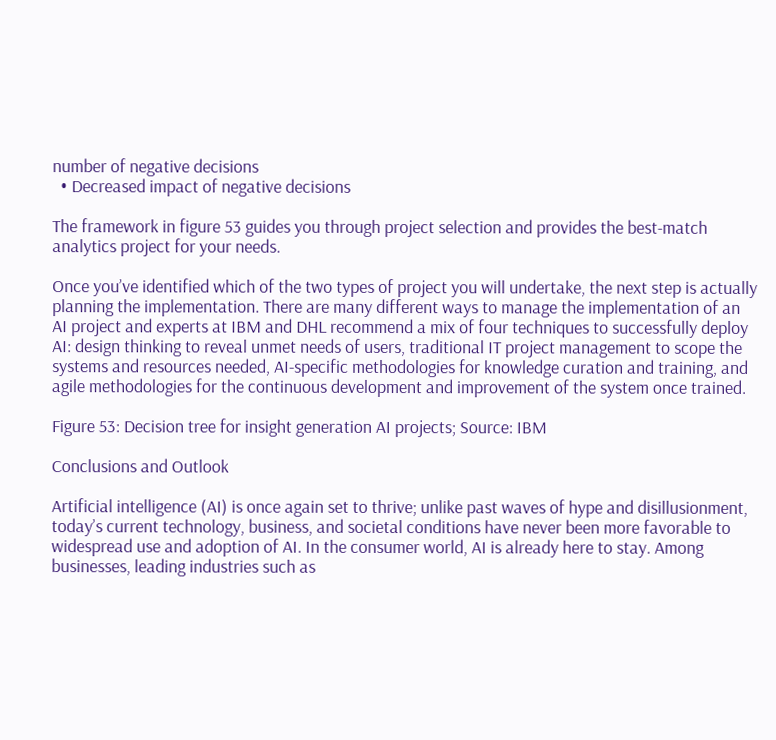number of negative decisions
  • Decreased impact of negative decisions

The framework in figure 53 guides you through project selection and provides the best-match analytics project for your needs.

Once you’ve identified which of the two types of project you will undertake, the next step is actually planning the implementation. There are many different ways to manage the implementation of an AI project and experts at IBM and DHL recommend a mix of four techniques to successfully deploy AI: design thinking to reveal unmet needs of users, traditional IT project management to scope the systems and resources needed, AI-specific methodologies for knowledge curation and training, and agile methodologies for the continuous development and improvement of the system once trained.

Figure 53: Decision tree for insight generation AI projects; Source: IBM

Conclusions and Outlook

Artificial intelligence (AI) is once again set to thrive; unlike past waves of hype and disillusionment, today’s current technology, business, and societal conditions have never been more favorable to widespread use and adoption of AI. In the consumer world, AI is already here to stay. Among businesses, leading industries such as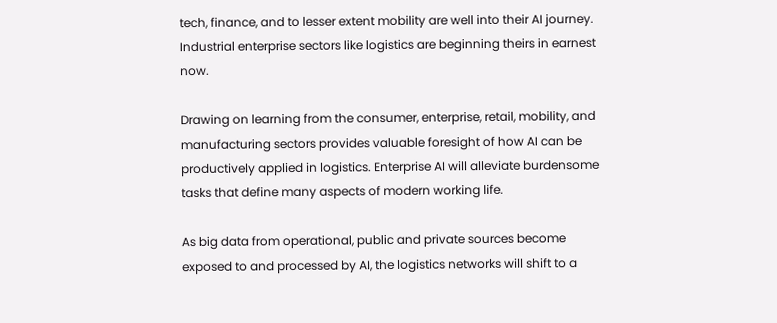tech, finance, and to lesser extent mobility are well into their AI journey. Industrial enterprise sectors like logistics are beginning theirs in earnest now.

Drawing on learning from the consumer, enterprise, retail, mobility, and manufacturing sectors provides valuable foresight of how AI can be productively applied in logistics. Enterprise AI will alleviate burdensome tasks that define many aspects of modern working life.

As big data from operational, public and private sources become exposed to and processed by AI, the logistics networks will shift to a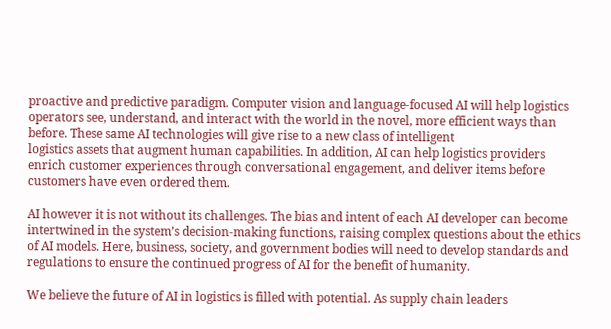proactive and predictive paradigm. Computer vision and language-focused AI will help logistics operators see, understand, and interact with the world in the novel, more efficient ways than before. These same AI technologies will give rise to a new class of intelligent
logistics assets that augment human capabilities. In addition, AI can help logistics providers enrich customer experiences through conversational engagement, and deliver items before customers have even ordered them.

AI however it is not without its challenges. The bias and intent of each AI developer can become intertwined in the system’s decision-making functions, raising complex questions about the ethics of AI models. Here, business, society, and government bodies will need to develop standards and regulations to ensure the continued progress of AI for the benefit of humanity.

We believe the future of AI in logistics is filled with potential. As supply chain leaders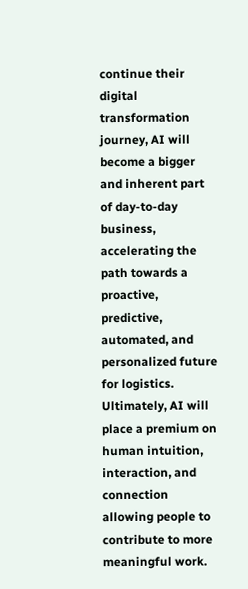continue their digital transformation journey, AI will become a bigger and inherent part of day-to-day business, accelerating the path towards a proactive, predictive, automated, and personalized future for logistics. Ultimately, AI will place a premium on human intuition, interaction, and connection allowing people to
contribute to more meaningful work.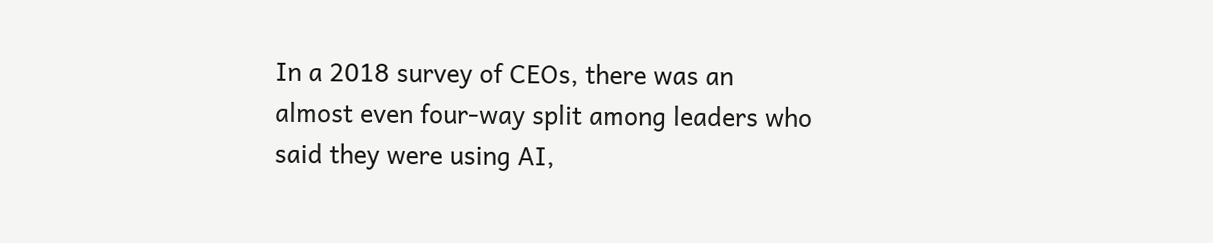In a 2018 survey of CEOs, there was an almost even four-way split among leaders who said they were using AI,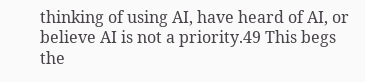thinking of using AI, have heard of AI, or believe AI is not a priority.49 This begs the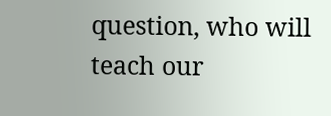question, who will teach our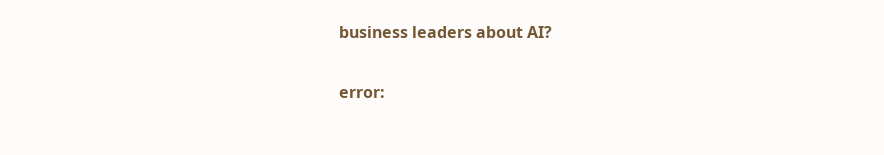business leaders about AI?

error: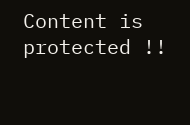Content is protected !!